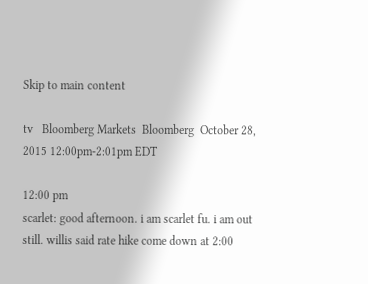Skip to main content

tv   Bloomberg Markets  Bloomberg  October 28, 2015 12:00pm-2:01pm EDT

12:00 pm
scarlet: good afternoon. i am scarlet fu. i am out still. willis said rate hike come down at 2:00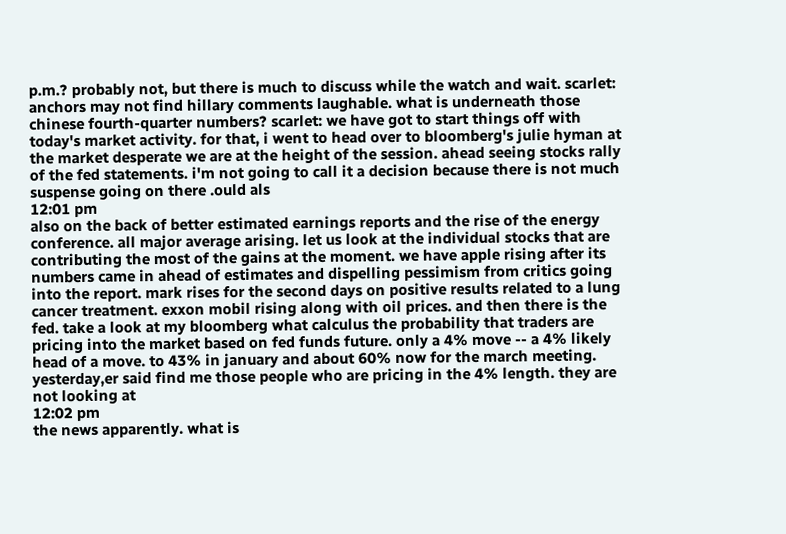p.m.? probably not, but there is much to discuss while the watch and wait. scarlet: anchors may not find hillary comments laughable. what is underneath those chinese fourth-quarter numbers? scarlet: we have got to start things off with today's market activity. for that, i went to head over to bloomberg's julie hyman at the market desperate we are at the height of the session. ahead seeing stocks rally of the fed statements. i'm not going to call it a decision because there is not much suspense going on there .ould als
12:01 pm
also on the back of better estimated earnings reports and the rise of the energy conference. all major average arising. let us look at the individual stocks that are contributing the most of the gains at the moment. we have apple rising after its numbers came in ahead of estimates and dispelling pessimism from critics going into the report. mark rises for the second days on positive results related to a lung cancer treatment. exxon mobil rising along with oil prices. and then there is the fed. take a look at my bloomberg what calculus the probability that traders are pricing into the market based on fed funds future. only a 4% move -- a 4% likely head of a move. to 43% in january and about 60% now for the march meeting. yesterday,er said find me those people who are pricing in the 4% length. they are not looking at
12:02 pm
the news apparently. what is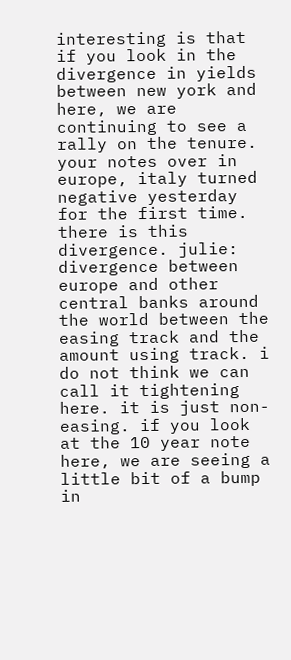interesting is that if you look in the divergence in yields between new york and here, we are continuing to see a rally on the tenure. your notes over in europe, italy turned negative yesterday for the first time. there is this divergence. julie: divergence between europe and other central banks around the world between the easing track and the amount using track. i do not think we can call it tightening here. it is just non-easing. if you look at the 10 year note here, we are seeing a little bit of a bump in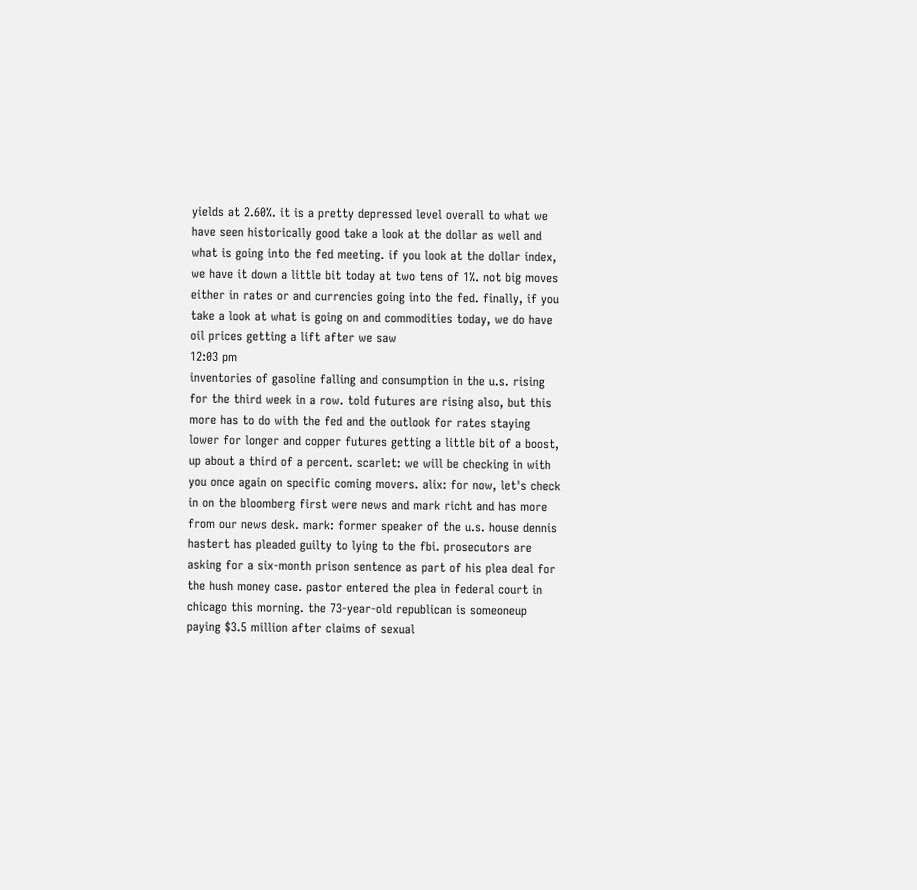yields at 2.60%. it is a pretty depressed level overall to what we have seen historically good take a look at the dollar as well and what is going into the fed meeting. if you look at the dollar index, we have it down a little bit today at two tens of 1%. not big moves either in rates or and currencies going into the fed. finally, if you take a look at what is going on and commodities today, we do have oil prices getting a lift after we saw
12:03 pm
inventories of gasoline falling and consumption in the u.s. rising for the third week in a row. told futures are rising also, but this more has to do with the fed and the outlook for rates staying lower for longer and copper futures getting a little bit of a boost, up about a third of a percent. scarlet: we will be checking in with you once again on specific coming movers. alix: for now, let's check in on the bloomberg first were news and mark richt and has more from our news desk. mark: former speaker of the u.s. house dennis hastert has pleaded guilty to lying to the fbi. prosecutors are asking for a six-month prison sentence as part of his plea deal for the hush money case. pastor entered the plea in federal court in chicago this morning. the 73-year-old republican is someoneup paying $3.5 million after claims of sexual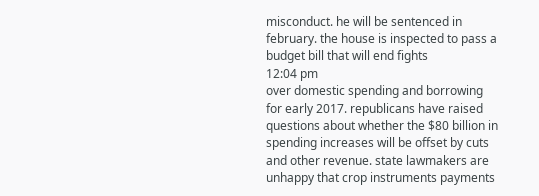misconduct. he will be sentenced in february. the house is inspected to pass a budget bill that will end fights
12:04 pm
over domestic spending and borrowing for early 2017. republicans have raised questions about whether the $80 billion in spending increases will be offset by cuts and other revenue. state lawmakers are unhappy that crop instruments payments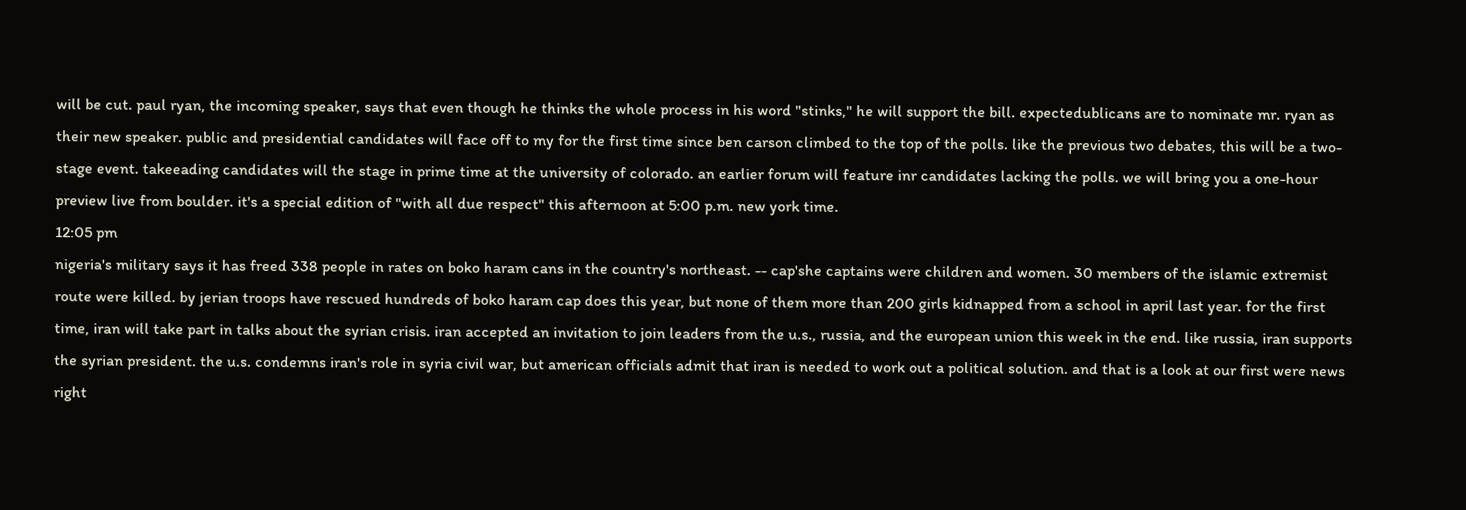will be cut. paul ryan, the incoming speaker, says that even though he thinks the whole process in his word "stinks," he will support the bill. expectedublicans are to nominate mr. ryan as their new speaker. public and presidential candidates will face off to my for the first time since ben carson climbed to the top of the polls. like the previous two debates, this will be a two-stage event. takeeading candidates will the stage in prime time at the university of colorado. an earlier forum will feature inr candidates lacking the polls. we will bring you a one-hour preview live from boulder. it's a special edition of "with all due respect" this afternoon at 5:00 p.m. new york time.
12:05 pm
nigeria's military says it has freed 338 people in rates on boko haram cans in the country's northeast. -- cap'she captains were children and women. 30 members of the islamic extremist route were killed. by jerian troops have rescued hundreds of boko haram cap does this year, but none of them more than 200 girls kidnapped from a school in april last year. for the first time, iran will take part in talks about the syrian crisis. iran accepted an invitation to join leaders from the u.s., russia, and the european union this week in the end. like russia, iran supports the syrian president. the u.s. condemns iran's role in syria civil war, but american officials admit that iran is needed to work out a political solution. and that is a look at our first were news right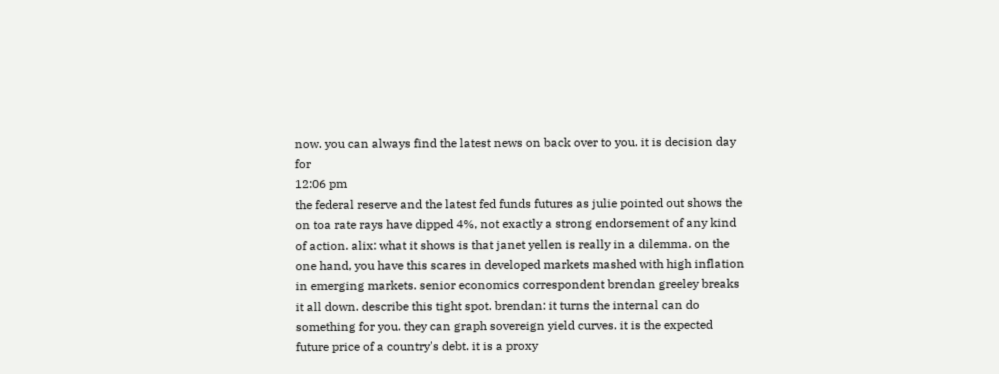now. you can always find the latest news on back over to you. it is decision day for
12:06 pm
the federal reserve and the latest fed funds futures as julie pointed out shows the on toa rate rays have dipped 4%, not exactly a strong endorsement of any kind of action. alix: what it shows is that janet yellen is really in a dilemma. on the one hand, you have this scares in developed markets mashed with high inflation in emerging markets. senior economics correspondent brendan greeley breaks it all down. describe this tight spot. brendan: it turns the internal can do something for you. they can graph sovereign yield curves. it is the expected future price of a country's debt. it is a proxy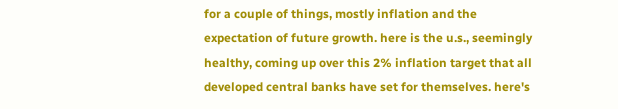for a couple of things, mostly inflation and the expectation of future growth. here is the u.s., seemingly healthy, coming up over this 2% inflation target that all developed central banks have set for themselves. here's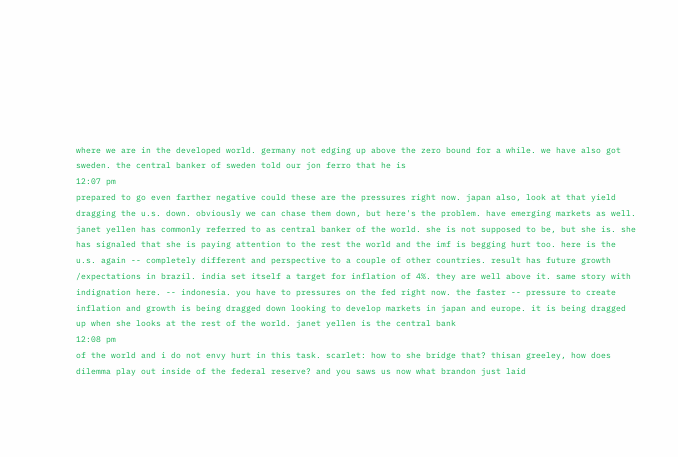where we are in the developed world. germany not edging up above the zero bound for a while. we have also got sweden. the central banker of sweden told our jon ferro that he is
12:07 pm
prepared to go even farther negative could these are the pressures right now. japan also, look at that yield dragging the u.s. down. obviously we can chase them down, but here's the problem. have emerging markets as well. janet yellen has commonly referred to as central banker of the world. she is not supposed to be, but she is. she has signaled that she is paying attention to the rest the world and the imf is begging hurt too. here is the u.s. again -- completely different and perspective to a couple of other countries. result has future growth /expectations in brazil. india set itself a target for inflation of 4%. they are well above it. same story with indignation here. -- indonesia. you have to pressures on the fed right now. the faster -- pressure to create inflation and growth is being dragged down looking to develop markets in japan and europe. it is being dragged up when she looks at the rest of the world. janet yellen is the central bank
12:08 pm
of the world and i do not envy hurt in this task. scarlet: how to she bridge that? thisan greeley, how does dilemma play out inside of the federal reserve? and you saws us now what brandon just laid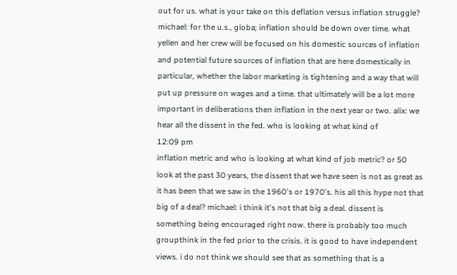out for us. what is your take on this deflation versus inflation struggle? michael: for the u.s., globa; inflation should be down over time. what yellen and her crew will be focused on his domestic sources of inflation and potential future sources of inflation that are here domestically in particular, whether the labor marketing is tightening and a way that will put up pressure on wages and a time. that ultimately will be a lot more important in deliberations then inflation in the next year or two. alix: we hear all the dissent in the fed. who is looking at what kind of
12:09 pm
inflation metric and who is looking at what kind of job metric? or 50 look at the past 30 years, the dissent that we have seen is not as great as it has been that we saw in the 1960's or 1970's. his all this hype not that big of a deal? michael: i think it's not that big a deal. dissent is something being encouraged right now. there is probably too much groupthink in the fed prior to the crisis. it is good to have independent views. i do not think we should see that as something that is a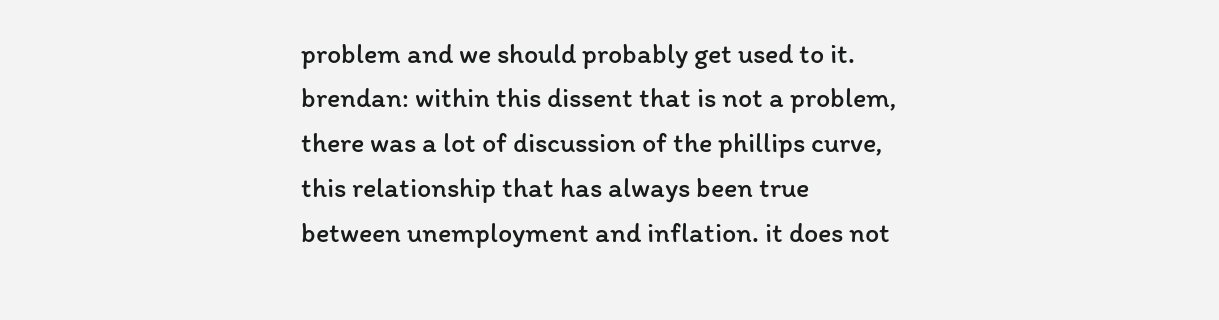problem and we should probably get used to it. brendan: within this dissent that is not a problem, there was a lot of discussion of the phillips curve, this relationship that has always been true between unemployment and inflation. it does not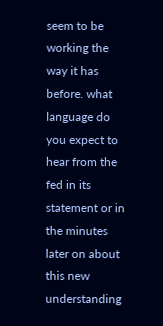seem to be working the way it has before. what language do you expect to hear from the fed in its statement or in the minutes later on about this new understanding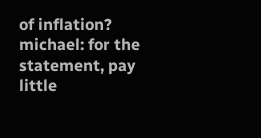of inflation? michael: for the statement, pay little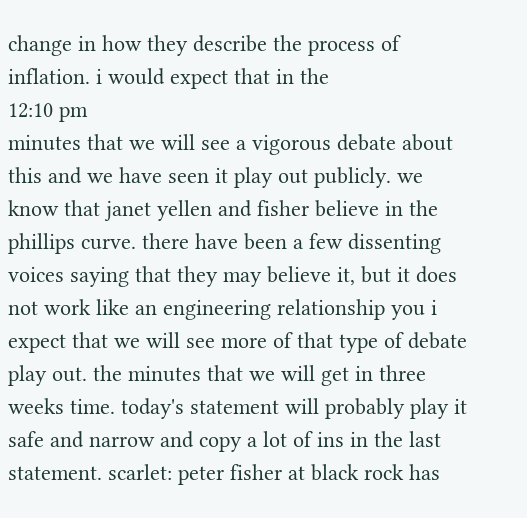change in how they describe the process of inflation. i would expect that in the
12:10 pm
minutes that we will see a vigorous debate about this and we have seen it play out publicly. we know that janet yellen and fisher believe in the phillips curve. there have been a few dissenting voices saying that they may believe it, but it does not work like an engineering relationship you i expect that we will see more of that type of debate play out. the minutes that we will get in three weeks time. today's statement will probably play it safe and narrow and copy a lot of ins in the last statement. scarlet: peter fisher at black rock has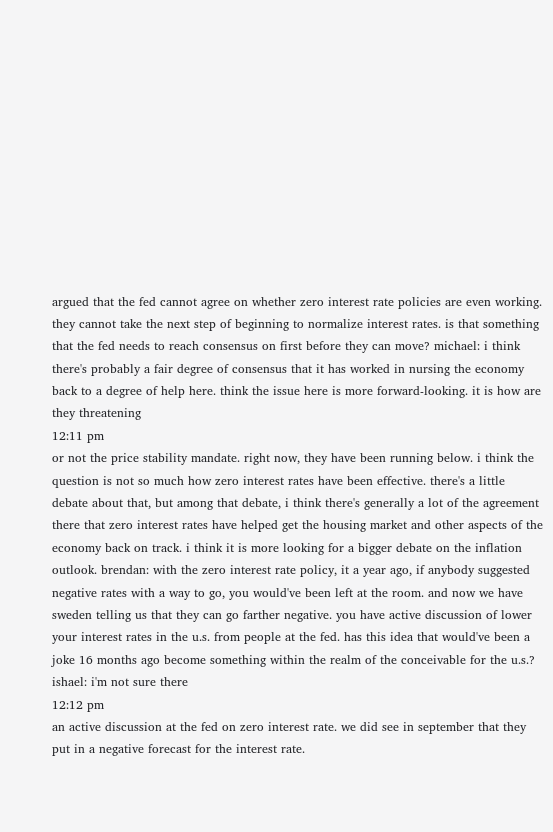argued that the fed cannot agree on whether zero interest rate policies are even working. they cannot take the next step of beginning to normalize interest rates. is that something that the fed needs to reach consensus on first before they can move? michael: i think there's probably a fair degree of consensus that it has worked in nursing the economy back to a degree of help here. think the issue here is more forward-looking. it is how are they threatening
12:11 pm
or not the price stability mandate. right now, they have been running below. i think the question is not so much how zero interest rates have been effective. there's a little debate about that, but among that debate, i think there's generally a lot of the agreement there that zero interest rates have helped get the housing market and other aspects of the economy back on track. i think it is more looking for a bigger debate on the inflation outlook. brendan: with the zero interest rate policy, it a year ago, if anybody suggested negative rates with a way to go, you would've been left at the room. and now we have sweden telling us that they can go farther negative. you have active discussion of lower your interest rates in the u.s. from people at the fed. has this idea that would've been a joke 16 months ago become something within the realm of the conceivable for the u.s.? ishael: i'm not sure there
12:12 pm
an active discussion at the fed on zero interest rate. we did see in september that they put in a negative forecast for the interest rate.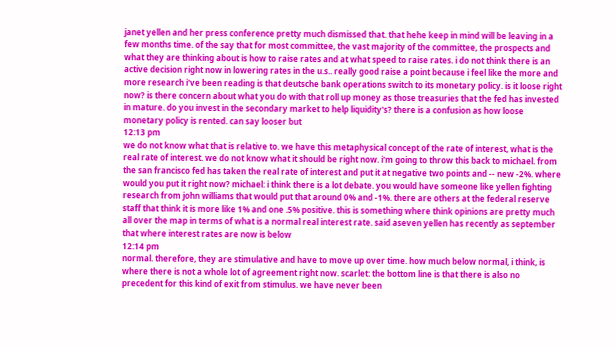janet yellen and her press conference pretty much dismissed that. that hehe keep in mind will be leaving in a few months time. of the say that for most committee, the vast majority of the committee, the prospects and what they are thinking about is how to raise rates and at what speed to raise rates. i do not think there is an active decision right now in lowering rates in the u.s.. really good raise a point because i feel like the more and more research i've been reading is that deutsche bank operations switch to its monetary policy. is it loose right now? is there concern about what you do with that roll up money as those treasuries that the fed has invested in mature. do you invest in the secondary market to help liquidity's? there is a confusion as how loose monetary policy is rented. can say looser but
12:13 pm
we do not know what that is relative to. we have this metaphysical concept of the rate of interest, what is the real rate of interest. we do not know what it should be right now. i'm going to throw this back to michael. from the san francisco fed has taken the real rate of interest and put it at negative two points and -- new -2%. where would you put it right now? michael: i think there is a lot debate. you would have someone like yellen fighting research from john williams that would put that around 0% and -1%. there are others at the federal reserve staff that think it is more like 1% and one .5% positive. this is something where think opinions are pretty much all over the map in terms of what is a normal real interest rate. said aseven yellen has recently as september that where interest rates are now is below
12:14 pm
normal. therefore, they are stimulative and have to move up over time. how much below normal, i think, is where there is not a whole lot of agreement right now. scarlet: the bottom line is that there is also no precedent for this kind of exit from stimulus. we have never been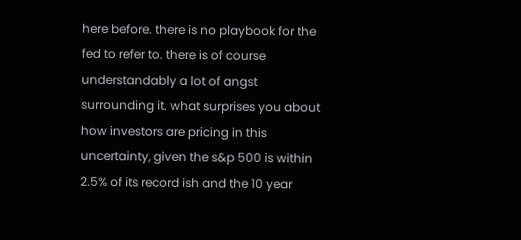here before. there is no playbook for the fed to refer to. there is of course understandably a lot of angst surrounding it. what surprises you about how investors are pricing in this uncertainty, given the s&p 500 is within 2.5% of its record ish and the 10 year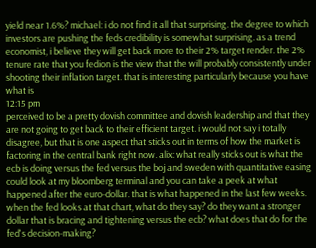yield near 1.6%? michael: i do not find it all that surprising. the degree to which investors are pushing the feds credibility is somewhat surprising. as a trend economist, i believe they will get back more to their 2% target render. the 2% tenure rate that you fedion is the view that the will probably consistently under shooting their inflation target. that is interesting particularly because you have what is
12:15 pm
perceived to be a pretty dovish committee and dovish leadership and that they are not going to get back to their efficient target. i would not say i totally disagree, but that is one aspect that sticks out in terms of how the market is factoring in the central bank right now. alix: what really sticks out is what the ecb is doing versus the fed versus the boj and sweden with quantitative easing could look at my bloomberg terminal and you can take a peek at what happened after the euro-dollar. that is what happened in the last few weeks. when the fed looks at that chart, what do they say? do they want a stronger dollar that is bracing and tightening versus the ecb? what does that do for the fed's decision-making?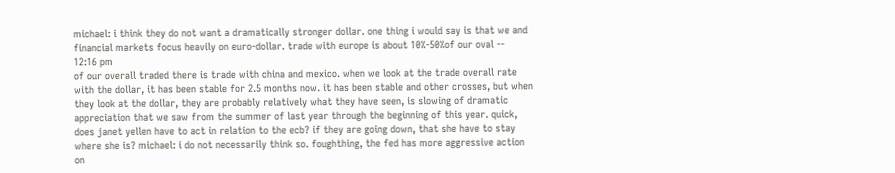michael: i think they do not want a dramatically stronger dollar. one thing i would say is that we and financial markets focus heavily on euro-dollar. trade with europe is about 10%-50%of our oval --
12:16 pm
of our overall traded there is trade with china and mexico. when we look at the trade overall rate with the dollar, it has been stable for 2.5 months now. it has been stable and other crosses, but when they look at the dollar, they are probably relatively what they have seen, is slowing of dramatic appreciation that we saw from the summer of last year through the beginning of this year. quick, does janet yellen have to act in relation to the ecb? if they are going down, that she have to stay where she is? michael: i do not necessarily think so. foughthing, the fed has more aggressive action on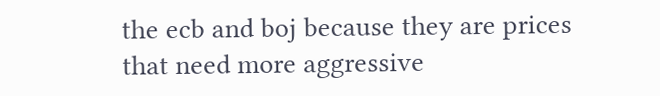the ecb and boj because they are prices that need more aggressive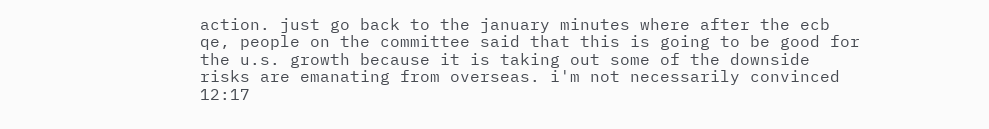action. just go back to the january minutes where after the ecb qe, people on the committee said that this is going to be good for the u.s. growth because it is taking out some of the downside risks are emanating from overseas. i'm not necessarily convinced
12:17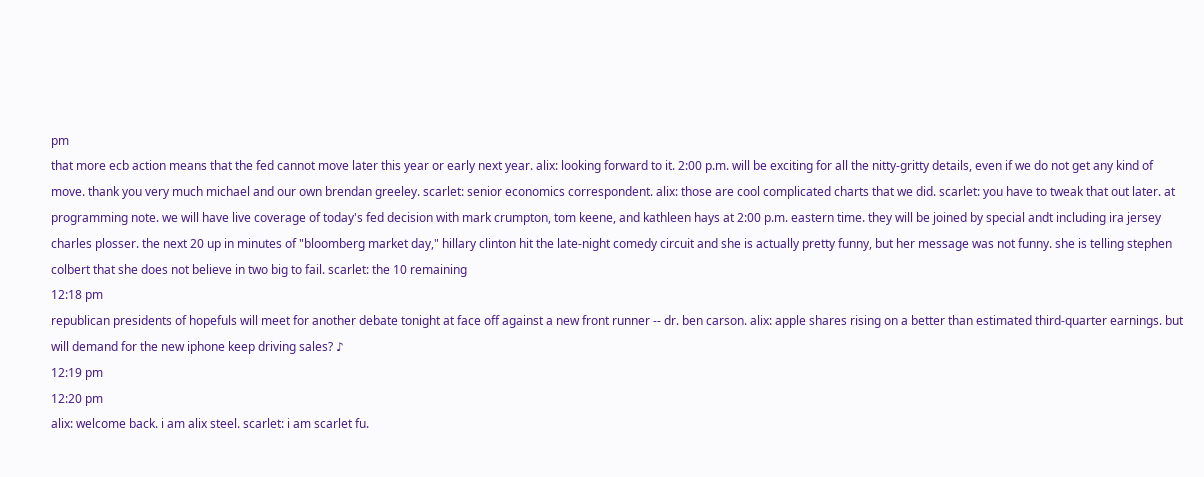pm
that more ecb action means that the fed cannot move later this year or early next year. alix: looking forward to it. 2:00 p.m. will be exciting for all the nitty-gritty details, even if we do not get any kind of move. thank you very much michael and our own brendan greeley. scarlet: senior economics correspondent. alix: those are cool complicated charts that we did. scarlet: you have to tweak that out later. at programming note. we will have live coverage of today's fed decision with mark crumpton, tom keene, and kathleen hays at 2:00 p.m. eastern time. they will be joined by special andt including ira jersey charles plosser. the next 20 up in minutes of "bloomberg market day," hillary clinton hit the late-night comedy circuit and she is actually pretty funny, but her message was not funny. she is telling stephen colbert that she does not believe in two big to fail. scarlet: the 10 remaining
12:18 pm
republican presidents of hopefuls will meet for another debate tonight at face off against a new front runner -- dr. ben carson. alix: apple shares rising on a better than estimated third-quarter earnings. but will demand for the new iphone keep driving sales? ♪
12:19 pm
12:20 pm
alix: welcome back. i am alix steel. scarlet: i am scarlet fu.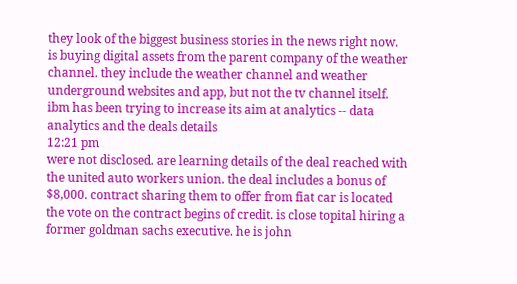they look of the biggest business stories in the news right now. is buying digital assets from the parent company of the weather channel. they include the weather channel and weather underground websites and app, but not the tv channel itself. ibm has been trying to increase its aim at analytics -- data analytics and the deals details
12:21 pm
were not disclosed. are learning details of the deal reached with the united auto workers union. the deal includes a bonus of $8,000. contract sharing them to offer from fiat car is located the vote on the contract begins of credit. is close topital hiring a former goldman sachs executive. he is john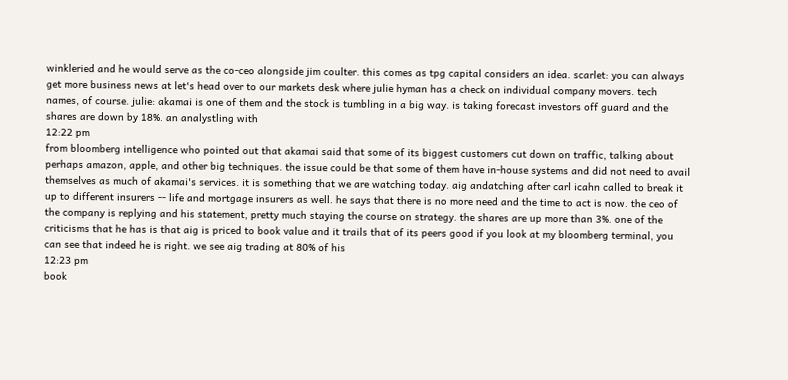winkleried and he would serve as the co-ceo alongside jim coulter. this comes as tpg capital considers an idea. scarlet: you can always get more business news at let's head over to our markets desk where julie hyman has a check on individual company movers. tech names, of course. julie: akamai is one of them and the stock is tumbling in a big way. is taking forecast investors off guard and the shares are down by 18%. an analystling with
12:22 pm
from bloomberg intelligence who pointed out that akamai said that some of its biggest customers cut down on traffic, talking about perhaps amazon, apple, and other big techniques. the issue could be that some of them have in-house systems and did not need to avail themselves as much of akamai's services. it is something that we are watching today. aig andatching after carl icahn called to break it up to different insurers -- life and mortgage insurers as well. he says that there is no more need and the time to act is now. the ceo of the company is replying and his statement, pretty much staying the course on strategy. the shares are up more than 3%. one of the criticisms that he has is that aig is priced to book value and it trails that of its peers good if you look at my bloomberg terminal, you can see that indeed he is right. we see aig trading at 80% of his
12:23 pm
book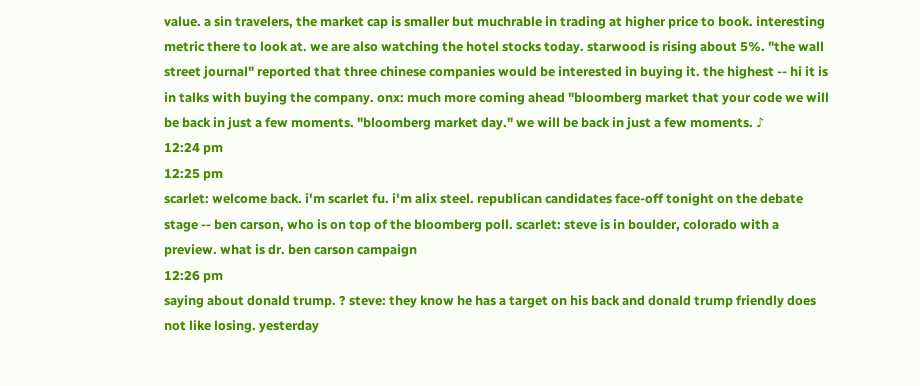value. a sin travelers, the market cap is smaller but muchrable in trading at higher price to book. interesting metric there to look at. we are also watching the hotel stocks today. starwood is rising about 5%. "the wall street journal" reported that three chinese companies would be interested in buying it. the highest -- hi it is in talks with buying the company. onx: much more coming ahead "bloomberg market that your code we will be back in just a few moments. "bloomberg market day." we will be back in just a few moments. ♪
12:24 pm
12:25 pm
scarlet: welcome back. i'm scarlet fu. i'm alix steel. republican candidates face-off tonight on the debate stage -- ben carson, who is on top of the bloomberg poll. scarlet: steve is in boulder, colorado with a preview. what is dr. ben carson campaign
12:26 pm
saying about donald trump. ? steve: they know he has a target on his back and donald trump friendly does not like losing. yesterday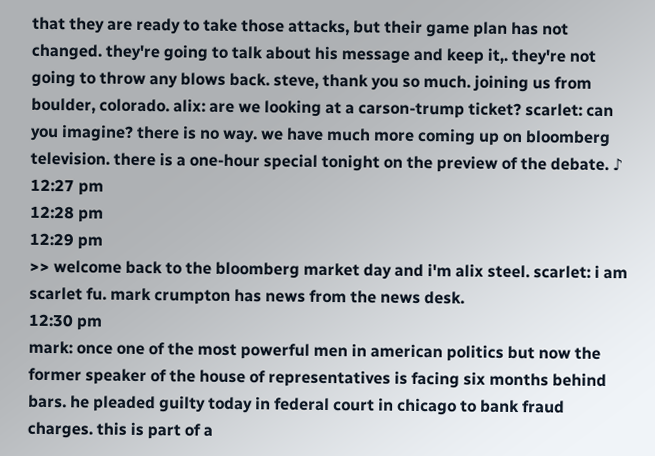that they are ready to take those attacks, but their game plan has not changed. they're going to talk about his message and keep it,. they're not going to throw any blows back. steve, thank you so much. joining us from boulder, colorado. alix: are we looking at a carson-trump ticket? scarlet: can you imagine? there is no way. we have much more coming up on bloomberg television. there is a one-hour special tonight on the preview of the debate. ♪
12:27 pm
12:28 pm
12:29 pm
>> welcome back to the bloomberg market day and i'm alix steel. scarlet: i am scarlet fu. mark crumpton has news from the news desk.
12:30 pm
mark: once one of the most powerful men in american politics but now the former speaker of the house of representatives is facing six months behind bars. he pleaded guilty today in federal court in chicago to bank fraud charges. this is part of a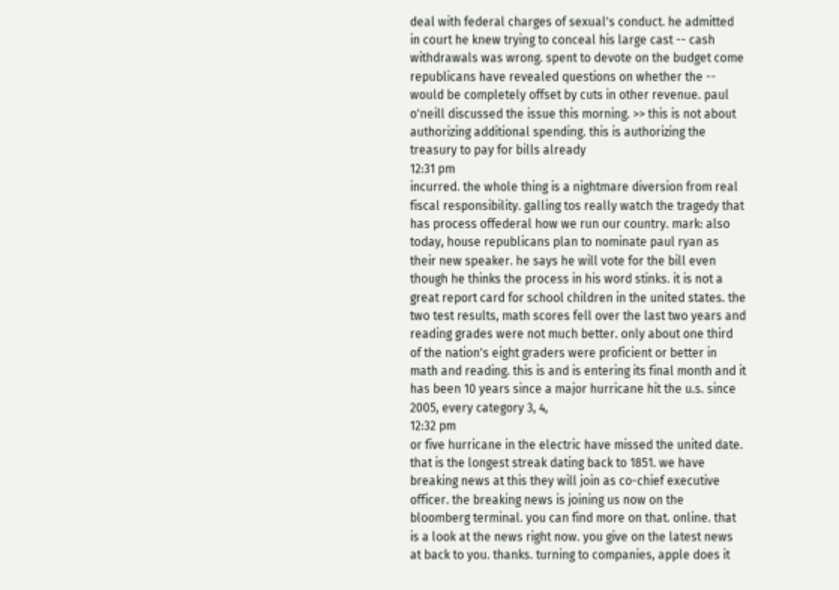deal with federal charges of sexual's conduct. he admitted in court he knew trying to conceal his large cast -- cash withdrawals was wrong. spent to devote on the budget come republicans have revealed questions on whether the -- would be completely offset by cuts in other revenue. paul o'neill discussed the issue this morning. >> this is not about authorizing additional spending. this is authorizing the treasury to pay for bills already
12:31 pm
incurred. the whole thing is a nightmare diversion from real fiscal responsibility. galling tos really watch the tragedy that has process offederal how we run our country. mark: also today, house republicans plan to nominate paul ryan as their new speaker. he says he will vote for the bill even though he thinks the process in his word stinks. it is not a great report card for school children in the united states. the two test results, math scores fell over the last two years and reading grades were not much better. only about one third of the nation's eight graders were proficient or better in math and reading. this is and is entering its final month and it has been 10 years since a major hurricane hit the u.s. since 2005, every category 3, 4,
12:32 pm
or five hurricane in the electric have missed the united date. that is the longest streak dating back to 1851. we have breaking news at this they will join as co-chief executive officer. the breaking news is joining us now on the bloomberg terminal. you can find more on that. online. that is a look at the news right now. you give on the latest news at back to you. thanks. turning to companies, apple does it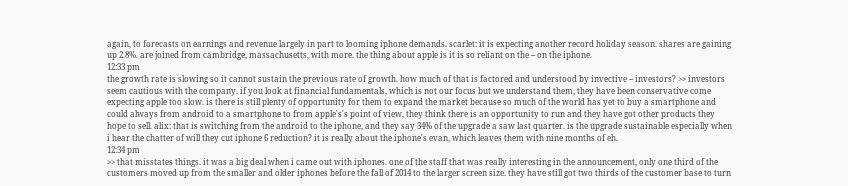again, to forecasts on earnings and revenue largely in part to looming iphone demands. scarlet: it is expecting another record holiday season. shares are gaining up 2.8%. are joined from cambridge, massachusetts, with more. the thing about apple is it is so reliant on the -- on the iphone.
12:33 pm
the growth rate is slowing so it cannot sustain the previous rate of growth. how much of that is factored and understood by invective -- investors? >> investors seem cautious with the company. if you look at financial fundamentals, which is not our focus but we understand them, they have been conservative come expecting apple too slow. is there is still plenty of opportunity for them to expand the market because so much of the world has yet to buy a smartphone and could always from android to a smartphone to from apple's's point of view, they think there is an opportunity to run and they have got other products they hope to sell. alix: that is switching from the android to the iphone, and they say 34% of the upgrade a saw last quarter. is the upgrade sustainable especially when i hear the chatter of will they cut iphone 6 reduction? it is really about the iphone's evan, which leaves them with nine months of eh.
12:34 pm
>> that misstates things. it was a big deal when i came out with iphones. one of the staff that was really interesting in the announcement, only one third of the customers moved up from the smaller and older iphones before the fall of 2014 to the larger screen size. they have still got two thirds of the customer base to turn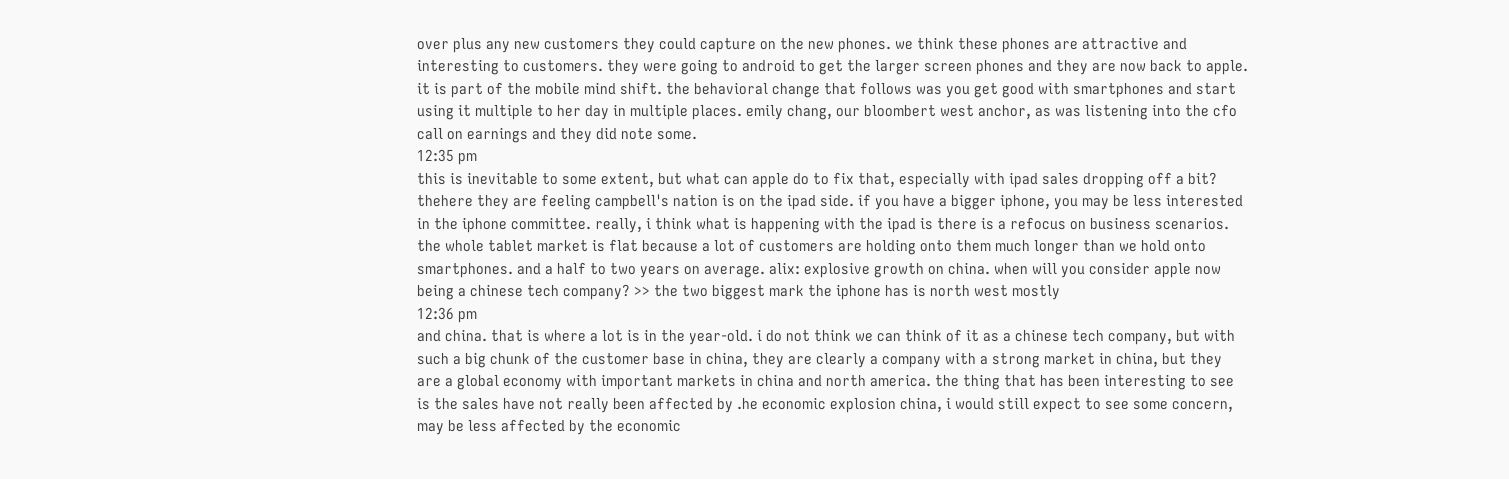over plus any new customers they could capture on the new phones. we think these phones are attractive and interesting to customers. they were going to android to get the larger screen phones and they are now back to apple. it is part of the mobile mind shift. the behavioral change that follows was you get good with smartphones and start using it multiple to her day in multiple places. emily chang, our bloombert west anchor, as was listening into the cfo call on earnings and they did note some.
12:35 pm
this is inevitable to some extent, but what can apple do to fix that, especially with ipad sales dropping off a bit? thehere they are feeling campbell's nation is on the ipad side. if you have a bigger iphone, you may be less interested in the iphone committee. really, i think what is happening with the ipad is there is a refocus on business scenarios. the whole tablet market is flat because a lot of customers are holding onto them much longer than we hold onto smartphones. and a half to two years on average. alix: explosive growth on china. when will you consider apple now being a chinese tech company? >> the two biggest mark the iphone has is north west mostly
12:36 pm
and china. that is where a lot is in the year-old. i do not think we can think of it as a chinese tech company, but with such a big chunk of the customer base in china, they are clearly a company with a strong market in china, but they are a global economy with important markets in china and north america. the thing that has been interesting to see is the sales have not really been affected by .he economic explosion china, i would still expect to see some concern, may be less affected by the economic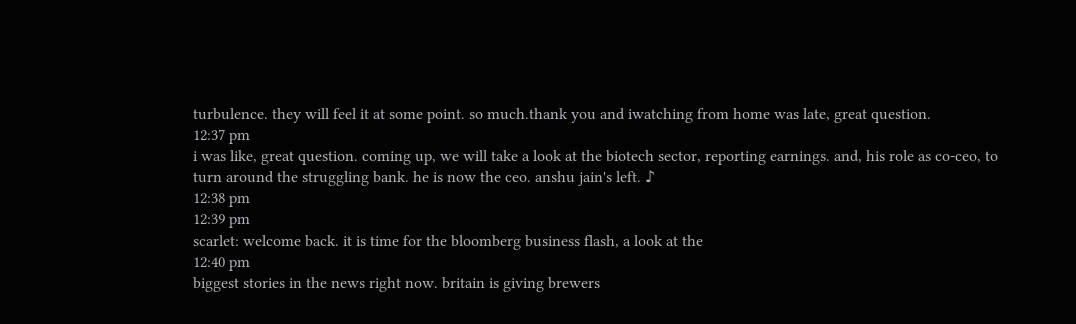turbulence. they will feel it at some point. so much.thank you and iwatching from home was late, great question.
12:37 pm
i was like, great question. coming up, we will take a look at the biotech sector, reporting earnings. and, his role as co-ceo, to turn around the struggling bank. he is now the ceo. anshu jain's left. ♪
12:38 pm
12:39 pm
scarlet: welcome back. it is time for the bloomberg business flash, a look at the
12:40 pm
biggest stories in the news right now. britain is giving brewers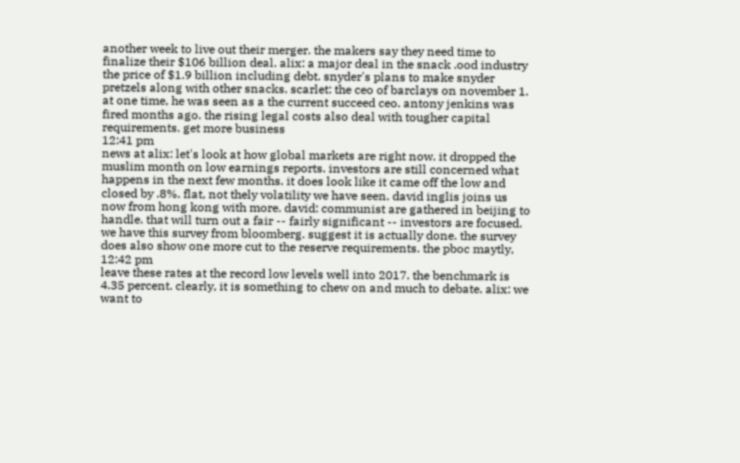another week to live out their merger. the makers say they need time to finalize their $106 billion deal. alix: a major deal in the snack .ood industry the price of $1.9 billion including debt. snyder's plans to make snyder pretzels along with other snacks. scarlet: the ceo of barclays on november 1. at one time, he was seen as a the current succeed ceo. antony jenkins was fired months ago. the rising legal costs also deal with tougher capital requirements. get more business
12:41 pm
news at alix: let's look at how global markets are right now. it dropped the muslim month on low earnings reports. investors are still concerned what happens in the next few months. it does look like it came off the low and closed by .8%. flat, not thely volatility we have seen. david inglis joins us now from hong kong with more. david: communist are gathered in beijing to handle. that will turn out a fair -- fairly significant -- investors are focused. we have this survey from bloomberg. suggest it is actually done. the survey does also show one more cut to the reserve requirements. the pboc maytly,
12:42 pm
leave these rates at the record low levels well into 2017. the benchmark is 4.35 percent. clearly, it is something to chew on and much to debate. alix: we want to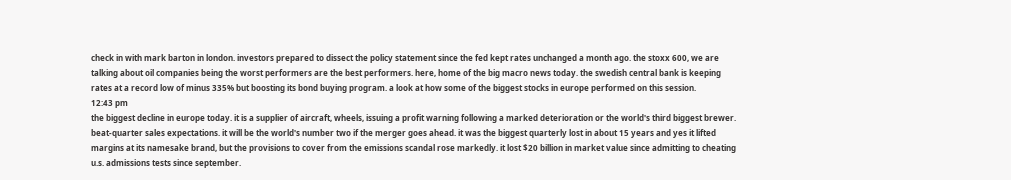check in with mark barton in london. investors prepared to dissect the policy statement since the fed kept rates unchanged a month ago. the stoxx 600, we are talking about oil companies being the worst performers are the best performers. here, home of the big macro news today. the swedish central bank is keeping rates at a record low of minus 335% but boosting its bond buying program. a look at how some of the biggest stocks in europe performed on this session.
12:43 pm
the biggest decline in europe today. it is a supplier of aircraft, wheels, issuing a profit warning following a marked deterioration or the world's third biggest brewer. beat-quarter sales expectations. it will be the world's number two if the merger goes ahead. it was the biggest quarterly lost in about 15 years and yes it lifted margins at its namesake brand, but the provisions to cover from the emissions scandal rose markedly. it lost $20 billion in market value since admitting to cheating u.s. admissions tests since september.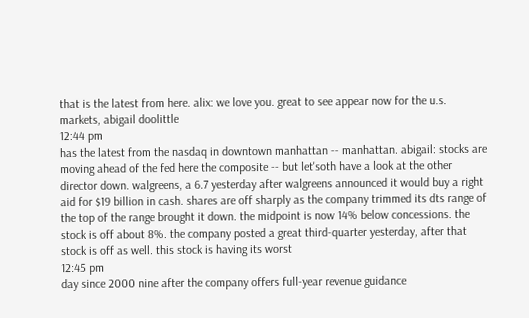that is the latest from here. alix: we love you. great to see appear now for the u.s. markets, abigail doolittle
12:44 pm
has the latest from the nasdaq in downtown manhattan -- manhattan. abigail: stocks are moving ahead of the fed here the composite -- but let'soth have a look at the other director down. walgreens, a 6.7 yesterday after walgreens announced it would buy a right aid for $19 billion in cash. shares are off sharply as the company trimmed its dts range of the top of the range brought it down. the midpoint is now 14% below concessions. the stock is off about 8%. the company posted a great third-quarter yesterday, after that stock is off as well. this stock is having its worst
12:45 pm
day since 2000 nine after the company offers full-year revenue guidance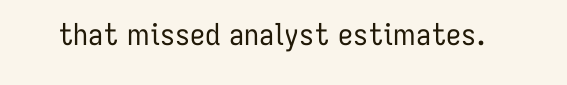that missed analyst estimates.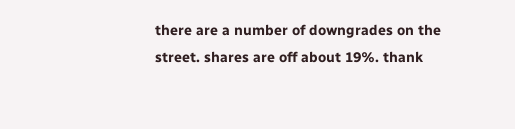there are a number of downgrades on the street. shares are off about 19%. thank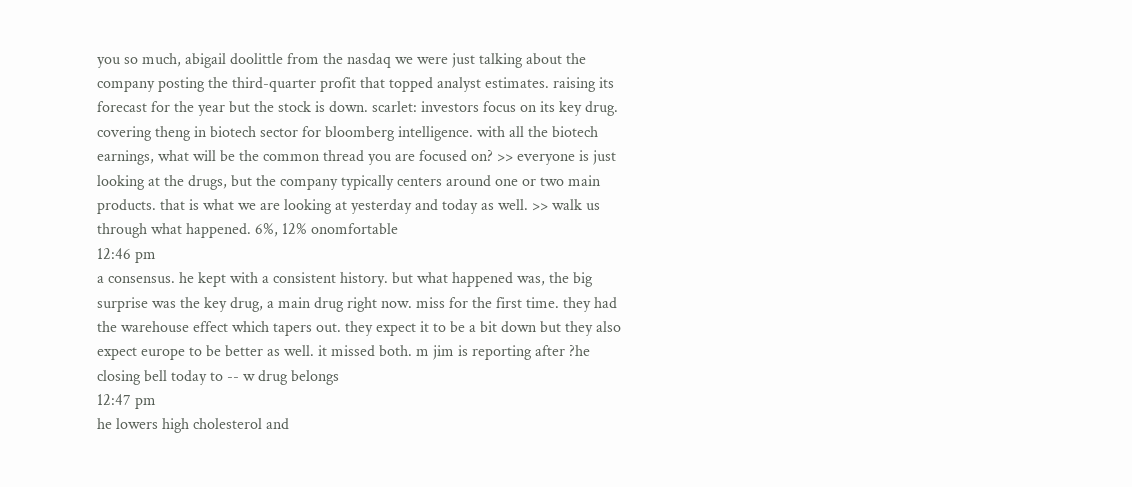you so much, abigail doolittle from the nasdaq we were just talking about the company posting the third-quarter profit that topped analyst estimates. raising its forecast for the year but the stock is down. scarlet: investors focus on its key drug. covering theng in biotech sector for bloomberg intelligence. with all the biotech earnings, what will be the common thread you are focused on? >> everyone is just looking at the drugs, but the company typically centers around one or two main products. that is what we are looking at yesterday and today as well. >> walk us through what happened. 6%, 12% onomfortable
12:46 pm
a consensus. he kept with a consistent history. but what happened was, the big surprise was the key drug, a main drug right now. miss for the first time. they had the warehouse effect which tapers out. they expect it to be a bit down but they also expect europe to be better as well. it missed both. m jim is reporting after ?he closing bell today to -- w drug belongs
12:47 pm
he lowers high cholesterol and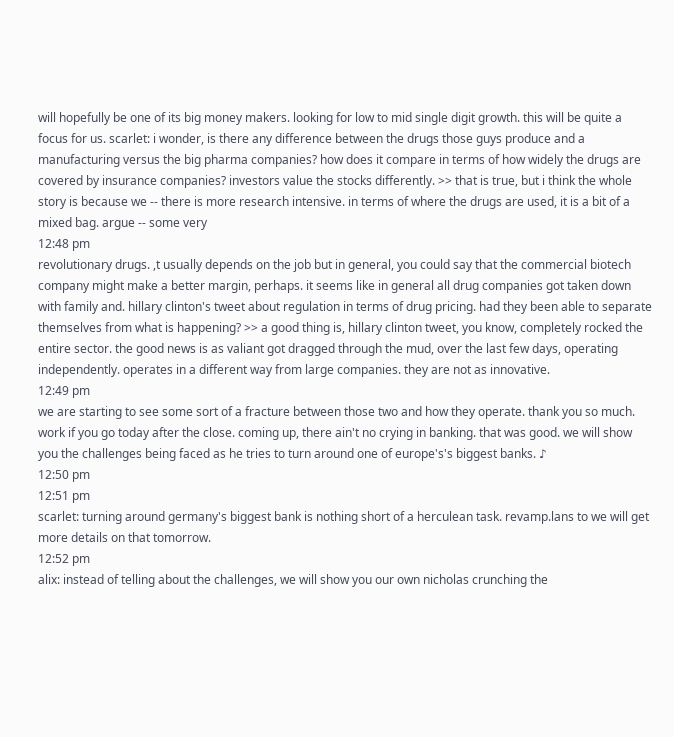will hopefully be one of its big money makers. looking for low to mid single digit growth. this will be quite a focus for us. scarlet: i wonder, is there any difference between the drugs those guys produce and a manufacturing versus the big pharma companies? how does it compare in terms of how widely the drugs are covered by insurance companies? investors value the stocks differently. >> that is true, but i think the whole story is because we -- there is more research intensive. in terms of where the drugs are used, it is a bit of a mixed bag. argue -- some very
12:48 pm
revolutionary drugs. ,t usually depends on the job but in general, you could say that the commercial biotech company might make a better margin, perhaps. it seems like in general all drug companies got taken down with family and. hillary clinton's tweet about regulation in terms of drug pricing. had they been able to separate themselves from what is happening? >> a good thing is, hillary clinton tweet, you know, completely rocked the entire sector. the good news is as valiant got dragged through the mud, over the last few days, operating independently. operates in a different way from large companies. they are not as innovative.
12:49 pm
we are starting to see some sort of a fracture between those two and how they operate. thank you so much. work if you go today after the close. coming up, there ain't no crying in banking. that was good. we will show you the challenges being faced as he tries to turn around one of europe's's biggest banks. ♪
12:50 pm
12:51 pm
scarlet: turning around germany's biggest bank is nothing short of a herculean task. revamp.lans to we will get more details on that tomorrow.
12:52 pm
alix: instead of telling about the challenges, we will show you our own nicholas crunching the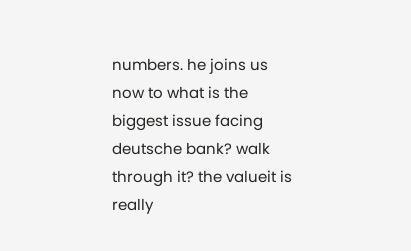numbers. he joins us now to what is the biggest issue facing deutsche bank? walk through it? the valueit is really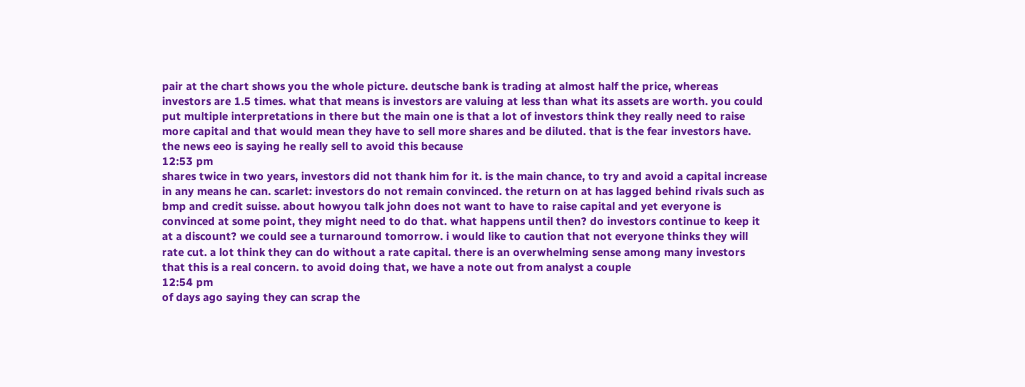pair at the chart shows you the whole picture. deutsche bank is trading at almost half the price, whereas investors are 1.5 times. what that means is investors are valuing at less than what its assets are worth. you could put multiple interpretations in there but the main one is that a lot of investors think they really need to raise more capital and that would mean they have to sell more shares and be diluted. that is the fear investors have. the news eeo is saying he really sell to avoid this because
12:53 pm
shares twice in two years, investors did not thank him for it. is the main chance, to try and avoid a capital increase in any means he can. scarlet: investors do not remain convinced. the return on at has lagged behind rivals such as bmp and credit suisse. about howyou talk john does not want to have to raise capital and yet everyone is convinced at some point, they might need to do that. what happens until then? do investors continue to keep it at a discount? we could see a turnaround tomorrow. i would like to caution that not everyone thinks they will rate cut. a lot think they can do without a rate capital. there is an overwhelming sense among many investors that this is a real concern. to avoid doing that, we have a note out from analyst a couple
12:54 pm
of days ago saying they can scrap the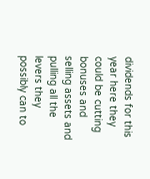dividends for this year here they could be cutting bonuses and selling assets and pulling all the levers they possibly can to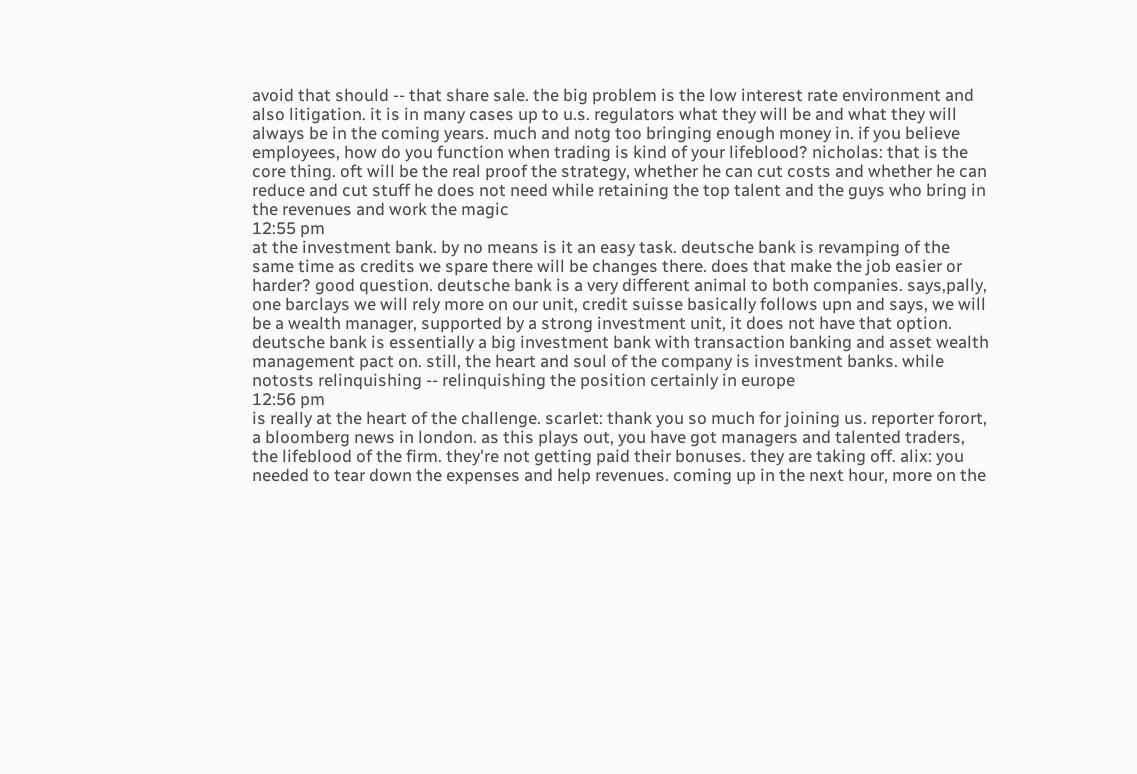avoid that should -- that share sale. the big problem is the low interest rate environment and also litigation. it is in many cases up to u.s. regulators what they will be and what they will always be in the coming years. much and notg too bringing enough money in. if you believe employees, how do you function when trading is kind of your lifeblood? nicholas: that is the core thing. oft will be the real proof the strategy, whether he can cut costs and whether he can reduce and cut stuff he does not need while retaining the top talent and the guys who bring in the revenues and work the magic
12:55 pm
at the investment bank. by no means is it an easy task. deutsche bank is revamping of the same time as credits we spare there will be changes there. does that make the job easier or harder? good question. deutsche bank is a very different animal to both companies. says,pally, one barclays we will rely more on our unit, credit suisse basically follows upn and says, we will be a wealth manager, supported by a strong investment unit, it does not have that option. deutsche bank is essentially a big investment bank with transaction banking and asset wealth management pact on. still, the heart and soul of the company is investment banks. while notosts relinquishing -- relinquishing the position certainly in europe
12:56 pm
is really at the heart of the challenge. scarlet: thank you so much for joining us. reporter forort, a bloomberg news in london. as this plays out, you have got managers and talented traders, the lifeblood of the firm. they're not getting paid their bonuses. they are taking off. alix: you needed to tear down the expenses and help revenues. coming up in the next hour, more on the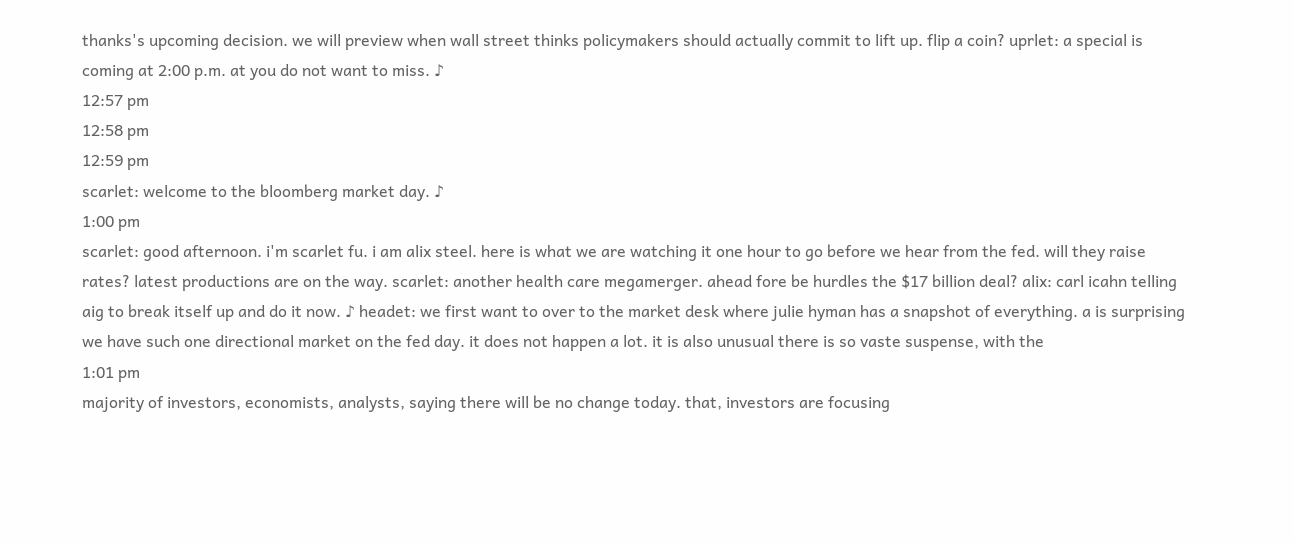thanks's upcoming decision. we will preview when wall street thinks policymakers should actually commit to lift up. flip a coin? uprlet: a special is coming at 2:00 p.m. at you do not want to miss. ♪
12:57 pm
12:58 pm
12:59 pm
scarlet: welcome to the bloomberg market day. ♪
1:00 pm
scarlet: good afternoon. i'm scarlet fu. i am alix steel. here is what we are watching it one hour to go before we hear from the fed. will they raise rates? latest productions are on the way. scarlet: another health care megamerger. ahead fore be hurdles the $17 billion deal? alix: carl icahn telling aig to break itself up and do it now. ♪ headet: we first want to over to the market desk where julie hyman has a snapshot of everything. a is surprising we have such one directional market on the fed day. it does not happen a lot. it is also unusual there is so vaste suspense, with the
1:01 pm
majority of investors, economists, analysts, saying there will be no change today. that, investors are focusing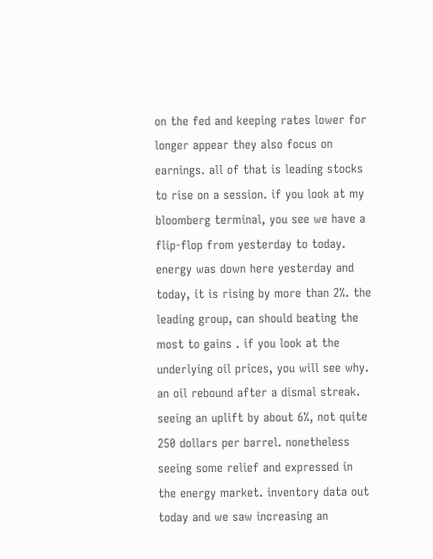on the fed and keeping rates lower for longer appear they also focus on earnings. all of that is leading stocks to rise on a session. if you look at my bloomberg terminal, you see we have a flip-flop from yesterday to today. energy was down here yesterday and today, it is rising by more than 2%. the leading group, can should beating the most to gains . if you look at the underlying oil prices, you will see why. an oil rebound after a dismal streak. seeing an uplift by about 6%, not quite 250 dollars per barrel. nonetheless seeing some relief and expressed in the energy market. inventory data out today and we saw increasing an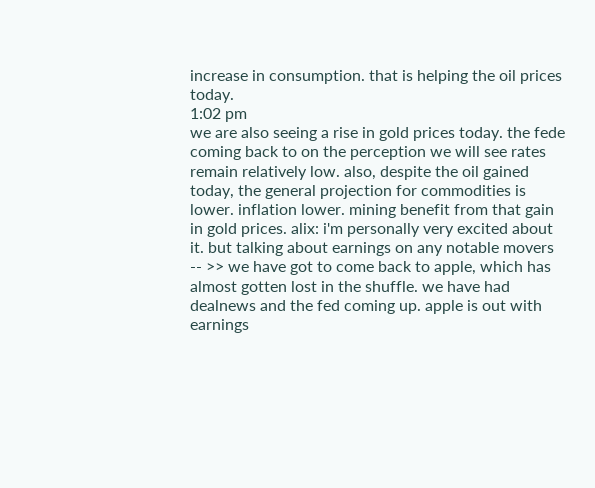increase in consumption. that is helping the oil prices today.
1:02 pm
we are also seeing a rise in gold prices today. the fede coming back to on the perception we will see rates remain relatively low. also, despite the oil gained today, the general projection for commodities is lower. inflation lower. mining benefit from that gain in gold prices. alix: i'm personally very excited about it. but talking about earnings on any notable movers -- >> we have got to come back to apple, which has almost gotten lost in the shuffle. we have had dealnews and the fed coming up. apple is out with earnings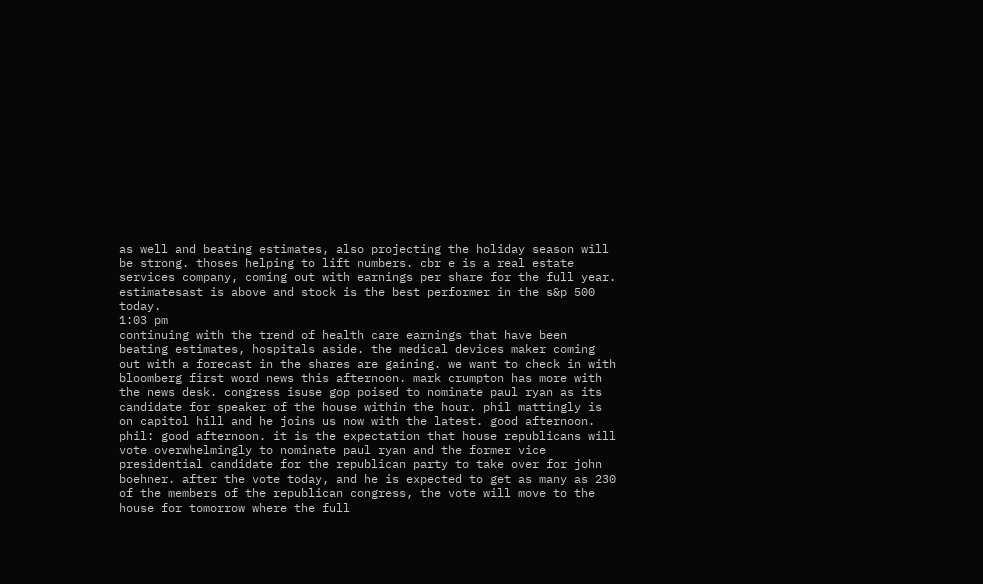as well and beating estimates, also projecting the holiday season will be strong. thoses helping to lift numbers. cbr e is a real estate services company, coming out with earnings per share for the full year. estimatesast is above and stock is the best performer in the s&p 500 today.
1:03 pm
continuing with the trend of health care earnings that have been beating estimates, hospitals aside. the medical devices maker coming out with a forecast in the shares are gaining. we want to check in with bloomberg first word news this afternoon. mark crumpton has more with the news desk. congress isuse gop poised to nominate paul ryan as its candidate for speaker of the house within the hour. phil mattingly is on capitol hill and he joins us now with the latest. good afternoon. phil: good afternoon. it is the expectation that house republicans will vote overwhelmingly to nominate paul ryan and the former vice presidential candidate for the republican party to take over for john boehner. after the vote today, and he is expected to get as many as 230 of the members of the republican congress, the vote will move to the house for tomorrow where the full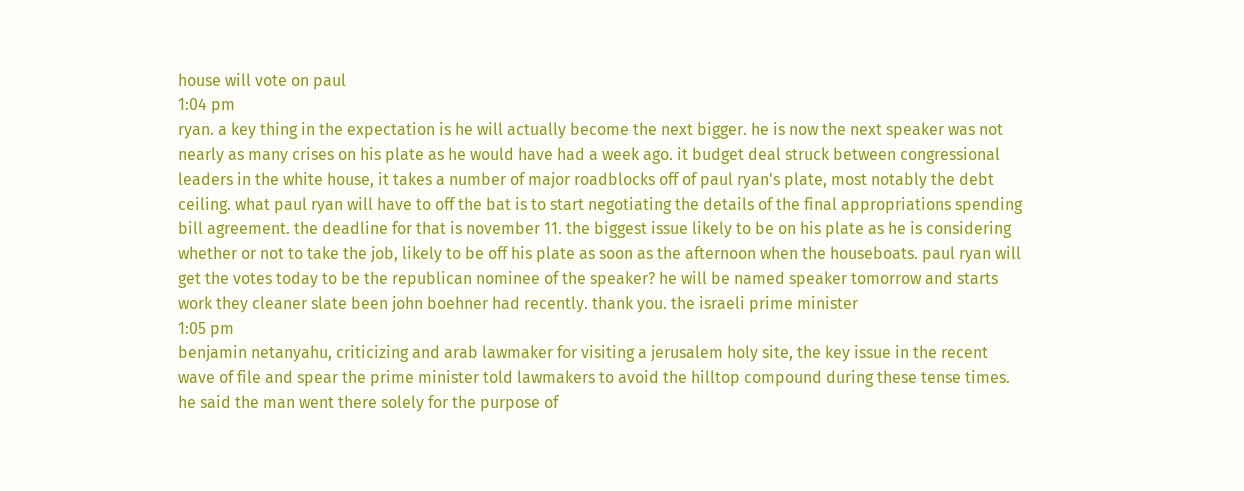house will vote on paul
1:04 pm
ryan. a key thing in the expectation is he will actually become the next bigger. he is now the next speaker was not nearly as many crises on his plate as he would have had a week ago. it budget deal struck between congressional leaders in the white house, it takes a number of major roadblocks off of paul ryan's plate, most notably the debt ceiling. what paul ryan will have to off the bat is to start negotiating the details of the final appropriations spending bill agreement. the deadline for that is november 11. the biggest issue likely to be on his plate as he is considering whether or not to take the job, likely to be off his plate as soon as the afternoon when the houseboats. paul ryan will get the votes today to be the republican nominee of the speaker? he will be named speaker tomorrow and starts work they cleaner slate been john boehner had recently. thank you. the israeli prime minister
1:05 pm
benjamin netanyahu, criticizing and arab lawmaker for visiting a jerusalem holy site, the key issue in the recent wave of file and spear the prime minister told lawmakers to avoid the hilltop compound during these tense times. he said the man went there solely for the purpose of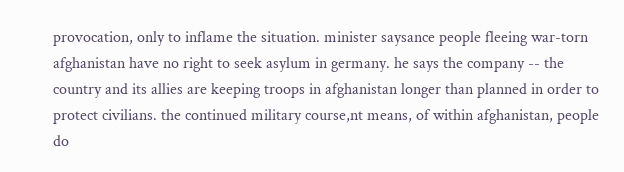provocation, only to inflame the situation. minister saysance people fleeing war-torn afghanistan have no right to seek asylum in germany. he says the company -- the country and its allies are keeping troops in afghanistan longer than planned in order to protect civilians. the continued military course,nt means, of within afghanistan, people do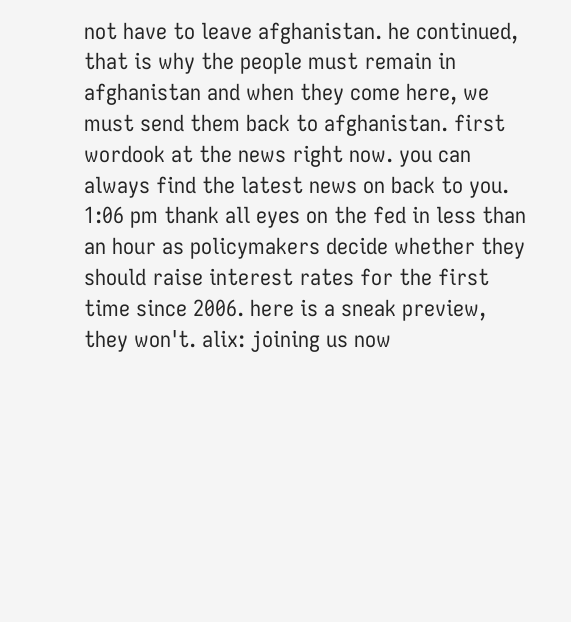not have to leave afghanistan. he continued, that is why the people must remain in afghanistan and when they come here, we must send them back to afghanistan. first wordook at the news right now. you can always find the latest news on back to you.
1:06 pm thank all eyes on the fed in less than an hour as policymakers decide whether they should raise interest rates for the first time since 2006. here is a sneak preview, they won't. alix: joining us now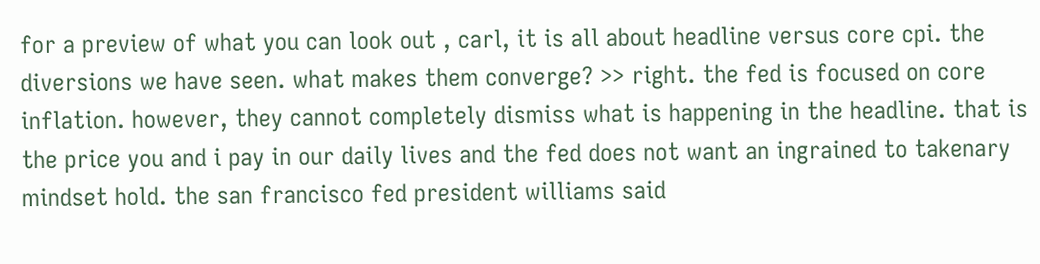for a preview of what you can look out , carl, it is all about headline versus core cpi. the diversions we have seen. what makes them converge? >> right. the fed is focused on core inflation. however, they cannot completely dismiss what is happening in the headline. that is the price you and i pay in our daily lives and the fed does not want an ingrained to takenary mindset hold. the san francisco fed president williams said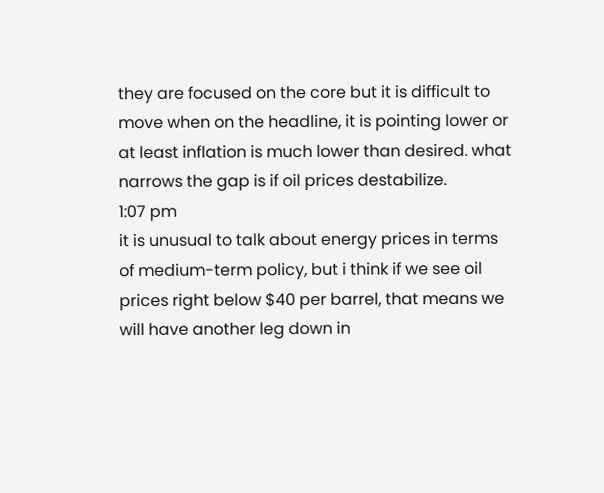they are focused on the core but it is difficult to move when on the headline, it is pointing lower or at least inflation is much lower than desired. what narrows the gap is if oil prices destabilize.
1:07 pm
it is unusual to talk about energy prices in terms of medium-term policy, but i think if we see oil prices right below $40 per barrel, that means we will have another leg down in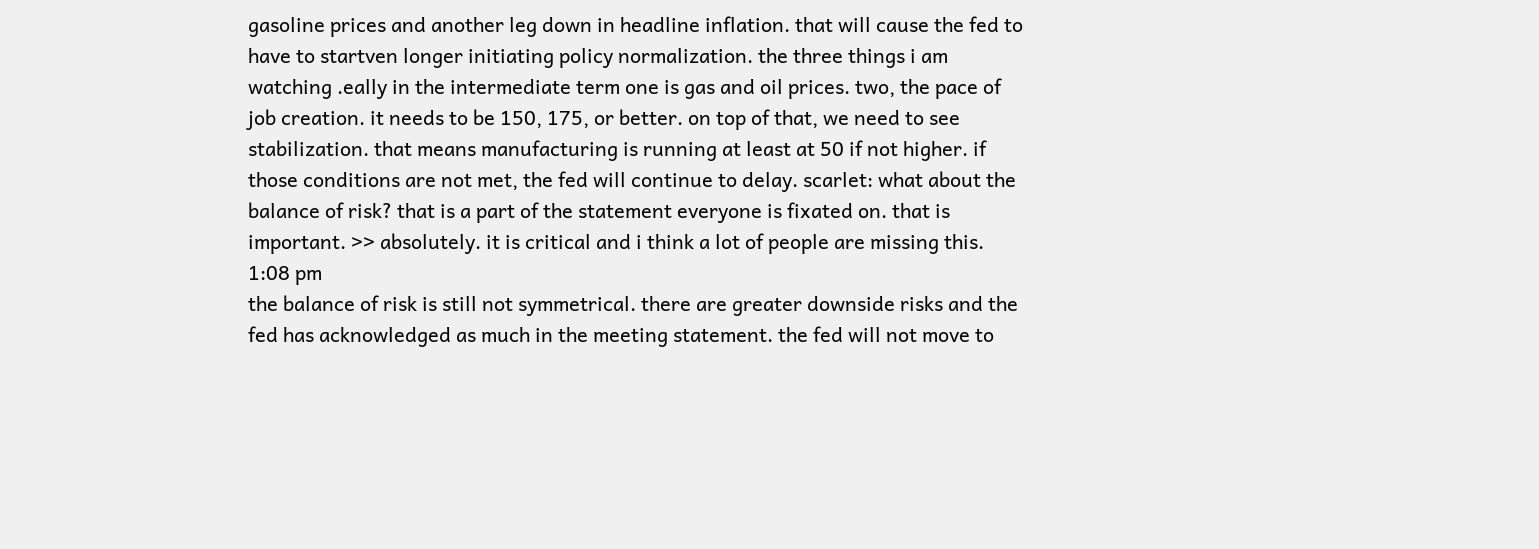gasoline prices and another leg down in headline inflation. that will cause the fed to have to startven longer initiating policy normalization. the three things i am watching .eally in the intermediate term one is gas and oil prices. two, the pace of job creation. it needs to be 150, 175, or better. on top of that, we need to see stabilization. that means manufacturing is running at least at 50 if not higher. if those conditions are not met, the fed will continue to delay. scarlet: what about the balance of risk? that is a part of the statement everyone is fixated on. that is important. >> absolutely. it is critical and i think a lot of people are missing this.
1:08 pm
the balance of risk is still not symmetrical. there are greater downside risks and the fed has acknowledged as much in the meeting statement. the fed will not move to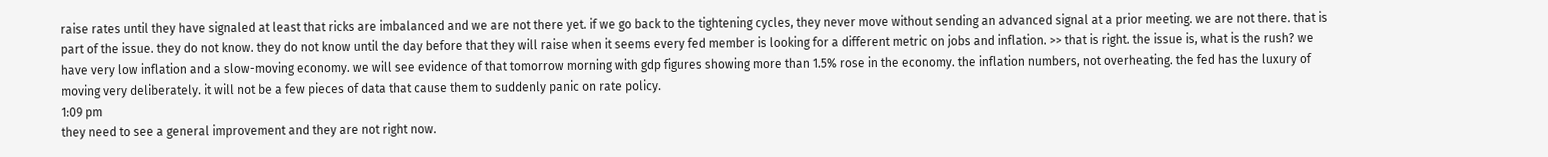raise rates until they have signaled at least that ricks are imbalanced and we are not there yet. if we go back to the tightening cycles, they never move without sending an advanced signal at a prior meeting. we are not there. that is part of the issue. they do not know. they do not know until the day before that they will raise when it seems every fed member is looking for a different metric on jobs and inflation. >> that is right. the issue is, what is the rush? we have very low inflation and a slow-moving economy. we will see evidence of that tomorrow morning with gdp figures showing more than 1.5% rose in the economy. the inflation numbers, not overheating. the fed has the luxury of moving very deliberately. it will not be a few pieces of data that cause them to suddenly panic on rate policy.
1:09 pm
they need to see a general improvement and they are not right now.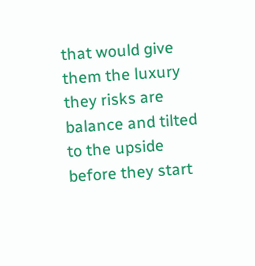that would give them the luxury they risks are balance and tilted to the upside before they start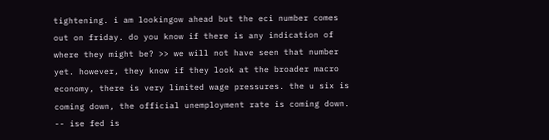tightening. i am lookingow ahead but the eci number comes out on friday. do you know if there is any indication of where they might be? >> we will not have seen that number yet. however, they know if they look at the broader macro economy, there is very limited wage pressures. the u six is coming down, the official unemployment rate is coming down. -- ise fed is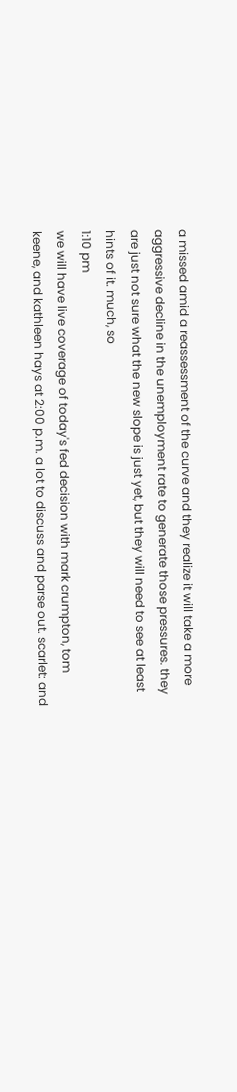a missed amid a reassessment of the curve and they realize it will take a more aggressive decline in the unemployment rate to generate those pressures. they are just not sure what the new slope is just yet, but they will need to see at least hints of it. much, so
1:10 pm
we will have live coverage of today's fed decision with mark crumpton, tom keene, and kathleen hays at 2:00 p.m. a lot to discuss and parse out. scarlet: and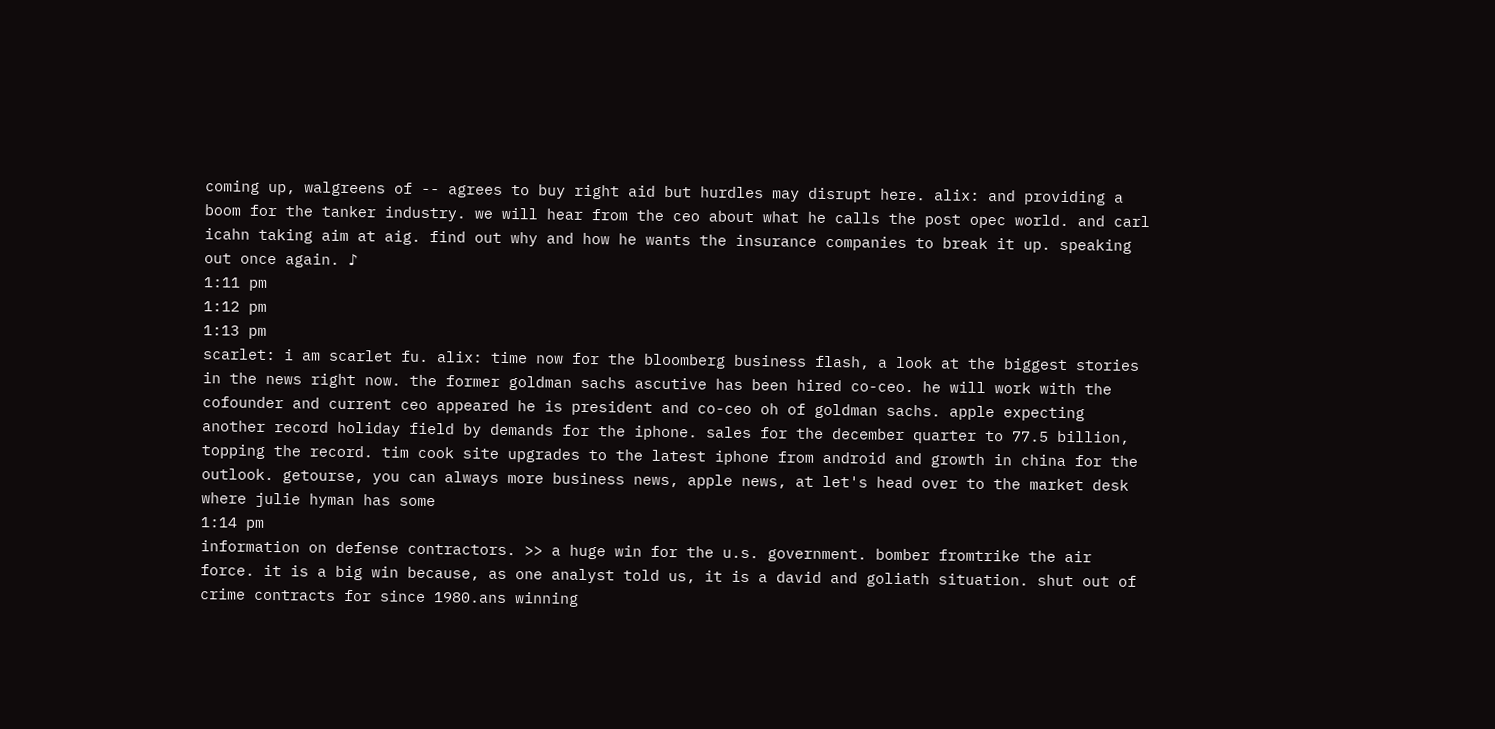coming up, walgreens of -- agrees to buy right aid but hurdles may disrupt here. alix: and providing a boom for the tanker industry. we will hear from the ceo about what he calls the post opec world. and carl icahn taking aim at aig. find out why and how he wants the insurance companies to break it up. speaking out once again. ♪
1:11 pm
1:12 pm
1:13 pm
scarlet: i am scarlet fu. alix: time now for the bloomberg business flash, a look at the biggest stories in the news right now. the former goldman sachs ascutive has been hired co-ceo. he will work with the cofounder and current ceo appeared he is president and co-ceo oh of goldman sachs. apple expecting another record holiday field by demands for the iphone. sales for the december quarter to 77.5 billion, topping the record. tim cook site upgrades to the latest iphone from android and growth in china for the outlook. getourse, you can always more business news, apple news, at let's head over to the market desk where julie hyman has some
1:14 pm
information on defense contractors. >> a huge win for the u.s. government. bomber fromtrike the air force. it is a big win because, as one analyst told us, it is a david and goliath situation. shut out of crime contracts for since 1980.ans winning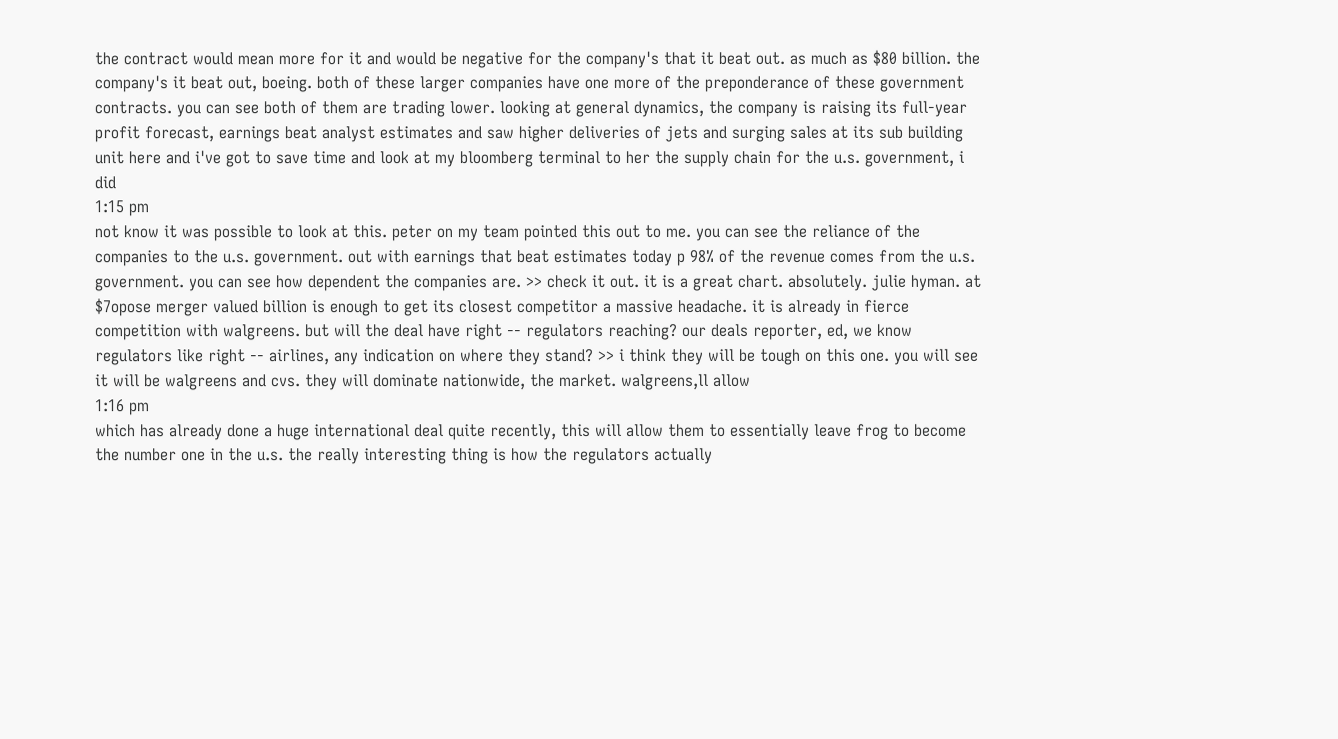the contract would mean more for it and would be negative for the company's that it beat out. as much as $80 billion. the company's it beat out, boeing. both of these larger companies have one more of the preponderance of these government contracts. you can see both of them are trading lower. looking at general dynamics, the company is raising its full-year profit forecast, earnings beat analyst estimates and saw higher deliveries of jets and surging sales at its sub building unit here and i've got to save time and look at my bloomberg terminal to her the supply chain for the u.s. government, i did
1:15 pm
not know it was possible to look at this. peter on my team pointed this out to me. you can see the reliance of the companies to the u.s. government. out with earnings that beat estimates today p 98% of the revenue comes from the u.s. government. you can see how dependent the companies are. >> check it out. it is a great chart. absolutely. julie hyman. at $7opose merger valued billion is enough to get its closest competitor a massive headache. it is already in fierce competition with walgreens. but will the deal have right -- regulators reaching? our deals reporter, ed, we know regulators like right -- airlines, any indication on where they stand? >> i think they will be tough on this one. you will see it will be walgreens and cvs. they will dominate nationwide, the market. walgreens,ll allow
1:16 pm
which has already done a huge international deal quite recently, this will allow them to essentially leave frog to become the number one in the u.s. the really interesting thing is how the regulators actually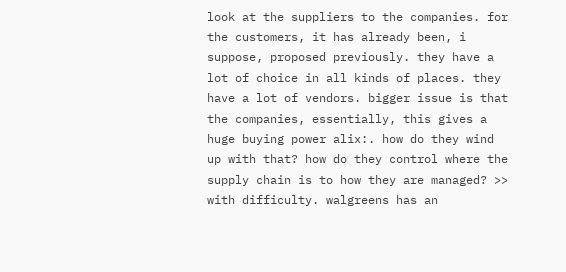look at the suppliers to the companies. for the customers, it has already been, i suppose, proposed previously. they have a lot of choice in all kinds of places. they have a lot of vendors. bigger issue is that the companies, essentially, this gives a huge buying power alix:. how do they wind up with that? how do they control where the supply chain is to how they are managed? >> with difficulty. walgreens has an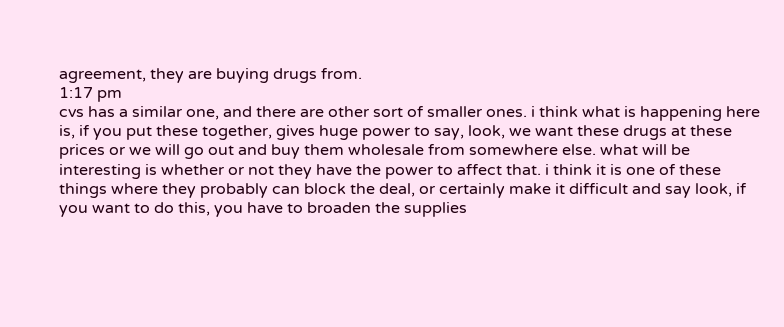agreement, they are buying drugs from.
1:17 pm
cvs has a similar one, and there are other sort of smaller ones. i think what is happening here is, if you put these together, gives huge power to say, look, we want these drugs at these prices or we will go out and buy them wholesale from somewhere else. what will be interesting is whether or not they have the power to affect that. i think it is one of these things where they probably can block the deal, or certainly make it difficult and say look, if you want to do this, you have to broaden the supplies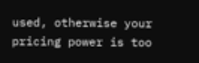used, otherwise your pricing power is too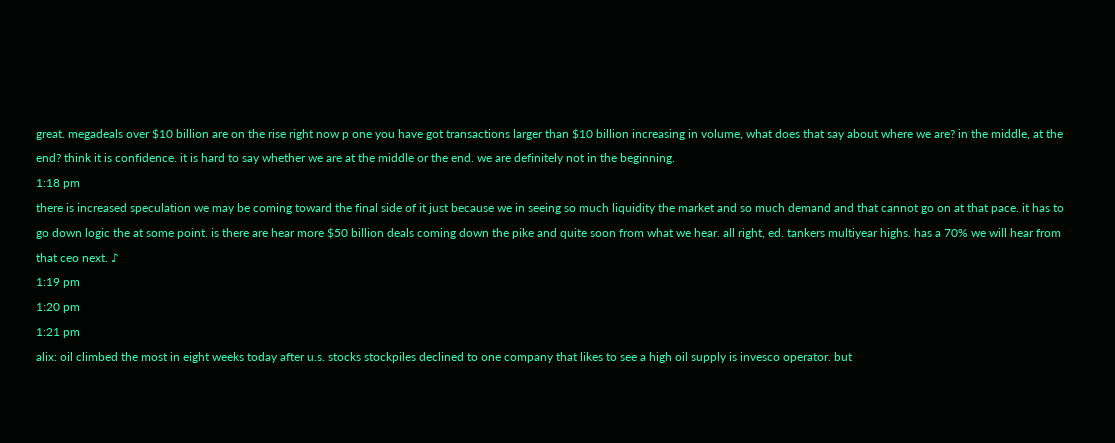great. megadeals over $10 billion are on the rise right now p one you have got transactions larger than $10 billion increasing in volume, what does that say about where we are? in the middle, at the end? think it is confidence. it is hard to say whether we are at the middle or the end. we are definitely not in the beginning.
1:18 pm
there is increased speculation we may be coming toward the final side of it just because we in seeing so much liquidity the market and so much demand and that cannot go on at that pace. it has to go down logic the at some point. is there are hear more $50 billion deals coming down the pike and quite soon from what we hear. all right, ed. tankers multiyear highs. has a 70% we will hear from that ceo next. ♪
1:19 pm
1:20 pm
1:21 pm
alix: oil climbed the most in eight weeks today after u.s. stocks stockpiles declined to one company that likes to see a high oil supply is invesco operator. but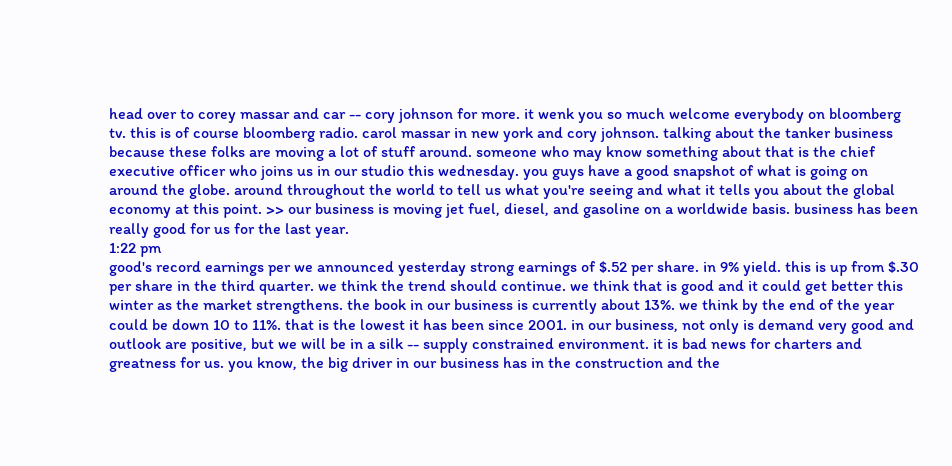head over to corey massar and car -- cory johnson for more. it wenk you so much welcome everybody on bloomberg tv. this is of course bloomberg radio. carol massar in new york and cory johnson. talking about the tanker business because these folks are moving a lot of stuff around. someone who may know something about that is the chief executive officer who joins us in our studio this wednesday. you guys have a good snapshot of what is going on around the globe. around throughout the world to tell us what you're seeing and what it tells you about the global economy at this point. >> our business is moving jet fuel, diesel, and gasoline on a worldwide basis. business has been really good for us for the last year.
1:22 pm
good's record earnings per we announced yesterday strong earnings of $.52 per share. in 9% yield. this is up from $.30 per share in the third quarter. we think the trend should continue. we think that is good and it could get better this winter as the market strengthens. the book in our business is currently about 13%. we think by the end of the year could be down 10 to 11%. that is the lowest it has been since 2001. in our business, not only is demand very good and outlook are positive, but we will be in a silk -- supply constrained environment. it is bad news for charters and greatness for us. you know, the big driver in our business has in the construction and the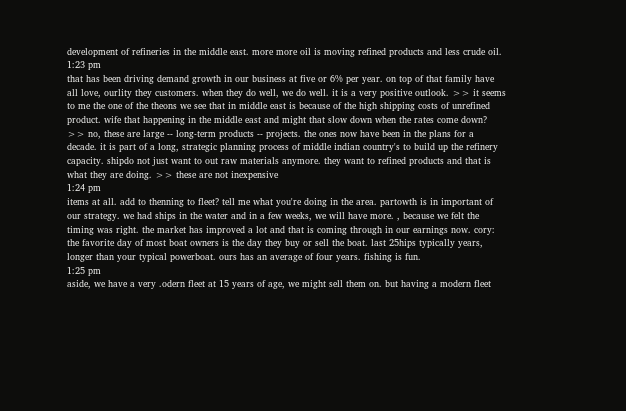development of refineries in the middle east. more more oil is moving refined products and less crude oil.
1:23 pm
that has been driving demand growth in our business at five or 6% per year. on top of that family have all love, ourlity they customers. when they do well, we do well. it is a very positive outlook. >> it seems to me the one of the theons we see that in middle east is because of the high shipping costs of unrefined product. wife that happening in the middle east and might that slow down when the rates come down? >> no, these are large -- long-term products -- projects. the ones now have been in the plans for a decade. it is part of a long, strategic planning process of middle indian country's to build up the refinery capacity. shipdo not just want to out raw materials anymore. they want to refined products and that is what they are doing. >> these are not inexpensive
1:24 pm
items at all. add to thenning to fleet? tell me what you're doing in the area. partowth is in important of our strategy. we had ships in the water and in a few weeks, we will have more. , because we felt the timing was right. the market has improved a lot and that is coming through in our earnings now. cory: the favorite day of most boat owners is the day they buy or sell the boat. last 25hips typically years, longer than your typical powerboat. ours has an average of four years. fishing is fun.
1:25 pm
aside, we have a very .odern fleet at 15 years of age, we might sell them on. but having a modern fleet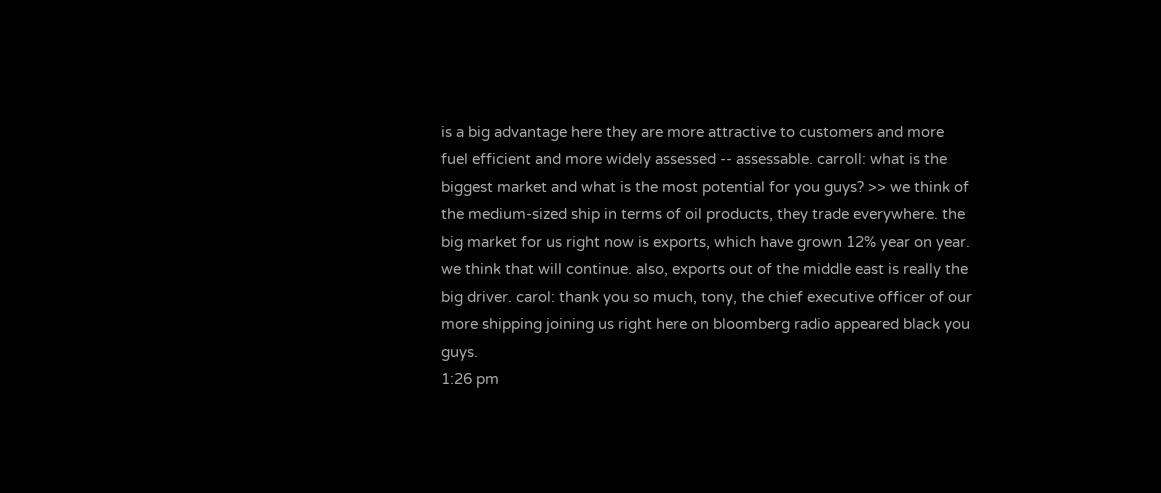is a big advantage here they are more attractive to customers and more fuel efficient and more widely assessed -- assessable. carroll: what is the biggest market and what is the most potential for you guys? >> we think of the medium-sized ship in terms of oil products, they trade everywhere. the big market for us right now is exports, which have grown 12% year on year. we think that will continue. also, exports out of the middle east is really the big driver. carol: thank you so much, tony, the chief executive officer of our more shipping joining us right here on bloomberg radio appeared black you guys.
1:26 pm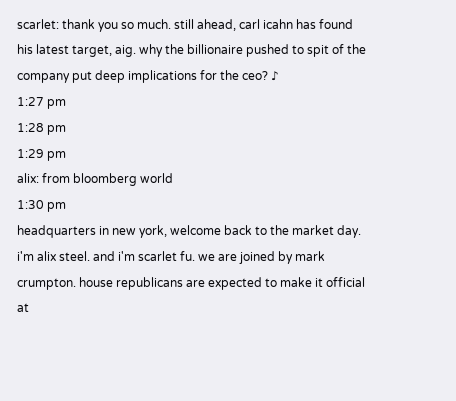scarlet: thank you so much. still ahead, carl icahn has found his latest target, aig. why the billionaire pushed to spit of the company put deep implications for the ceo? ♪
1:27 pm
1:28 pm
1:29 pm
alix: from bloomberg world
1:30 pm
headquarters in new york, welcome back to the market day. i'm alix steel. and i'm scarlet fu. we are joined by mark crumpton. house republicans are expected to make it official at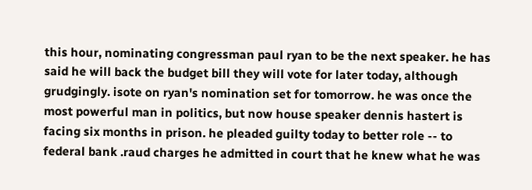this hour, nominating congressman paul ryan to be the next speaker. he has said he will back the budget bill they will vote for later today, although grudgingly. isote on ryan's nomination set for tomorrow. he was once the most powerful man in politics, but now house speaker dennis hastert is facing six months in prison. he pleaded guilty today to better role -- to federal bank .raud charges he admitted in court that he knew what he was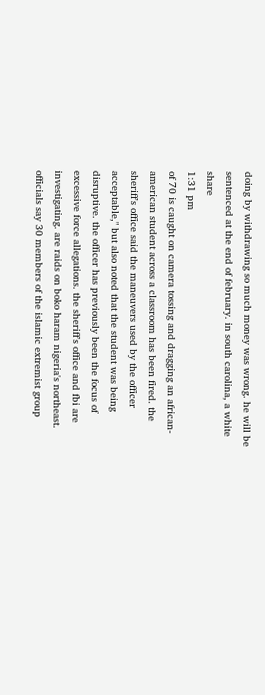doing by withdrawing so much money was wrong. he will be sentenced at the end of february. in south carolina, a white share
1:31 pm
of 70 is caught on camera tossing and dragging an african-american student across a classroom has been fired. the sheriff's office said the maneuvers used by the officer acceptable," but also noted that the student was being disruptive. the officer has previously been the focus of excessive force allegations. the sheriff's office and fbi are investigating. are raids on boko haram nigeria's northeast. officials say 30 members of the islamic extremist group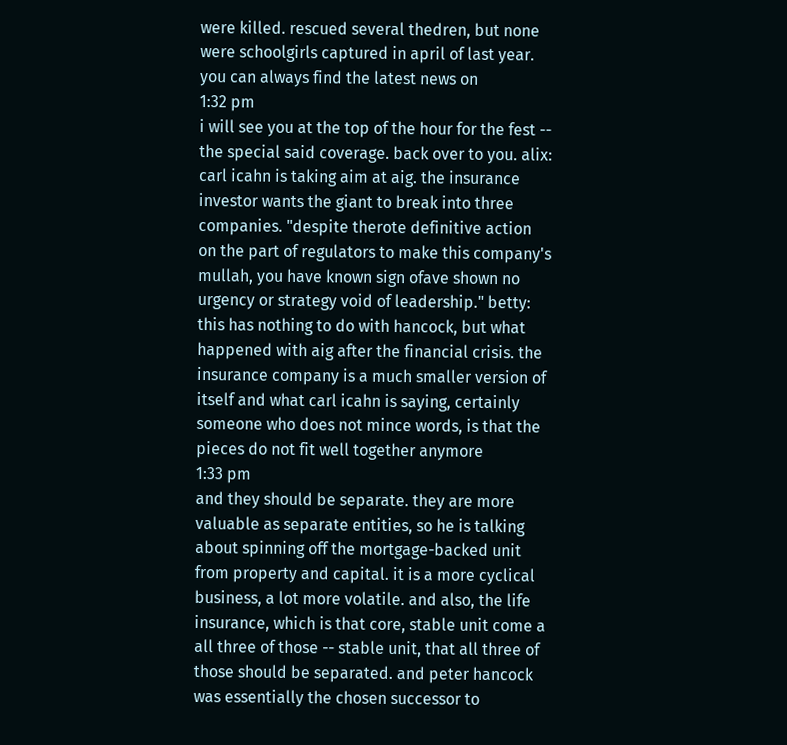were killed. rescued several thedren, but none were schoolgirls captured in april of last year. you can always find the latest news on
1:32 pm
i will see you at the top of the hour for the fest -- the special said coverage. back over to you. alix: carl icahn is taking aim at aig. the insurance investor wants the giant to break into three companies. "despite therote definitive action on the part of regulators to make this company's mullah, you have known sign ofave shown no urgency or strategy void of leadership." betty: this has nothing to do with hancock, but what happened with aig after the financial crisis. the insurance company is a much smaller version of itself and what carl icahn is saying, certainly someone who does not mince words, is that the pieces do not fit well together anymore
1:33 pm
and they should be separate. they are more valuable as separate entities, so he is talking about spinning off the mortgage-backed unit from property and capital. it is a more cyclical business, a lot more volatile. and also, the life insurance, which is that core, stable unit come a all three of those -- stable unit, that all three of those should be separated. and peter hancock was essentially the chosen successor to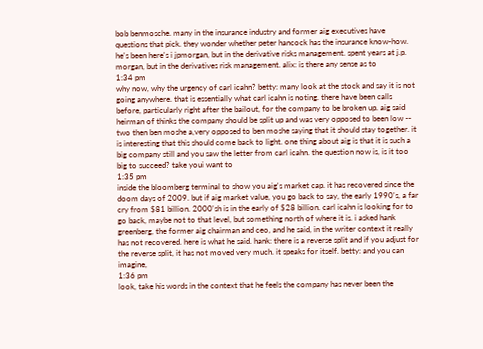bob benmosche. many in the insurance industry and former aig executives have questions that pick. they wonder whether peter hancock has the insurance know-how. he's been here's i jpmorgan, but in the derivative risks management. spent years at j.p. morgan, but in the derivatives risk management. alix: is there any sense as to
1:34 pm
why now, why the urgency of carl icahn? betty: many look at the stock and say it is not going anywhere. that is essentially what carl icahn is noting. there have been calls before, particularly right after the bailout, for the company to be broken up. aig said heirman of thinks the company should be split up and was very opposed to been low -- two then ben moshe a,very opposed to ben moshe saying that it should stay together. it is interesting that this should come back to light. one thing about aig is that it is such a big company still and you saw the letter from carl icahn. the question now is, is it too big to succeed? take youi want to
1:35 pm
inside the bloomberg terminal to show you aig's market cap. it has recovered since the doom days of 2009. but if aig market value, you go back to say, the early 1990's, a far cry from $81 billion. 2000'sh is in the early of $28 billion. carl icahn is looking for to go back, maybe not to that level, but something north of where it is. i asked hank greenberg, the former aig chairman and ceo, and he said, in the writer context it really has not recovered. here is what he said. hank: there is a reverse split and if you adjust for the reverse split, it has not moved very much. it speaks for itself. betty: and you can imagine,
1:36 pm
look, take his words in the context that he feels the company has never been the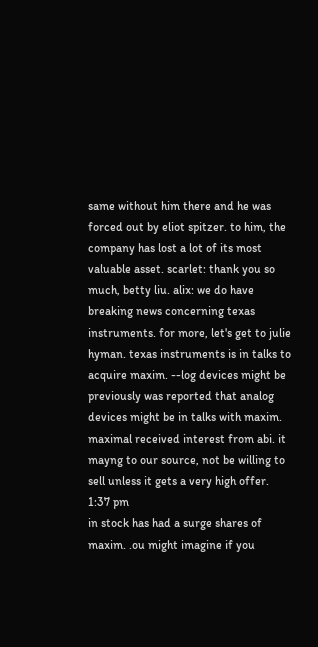same without him there and he was forced out by eliot spitzer. to him, the company has lost a lot of its most valuable asset. scarlet: thank you so much, betty liu. alix: we do have breaking news concerning texas instruments. for more, let's get to julie hyman. texas instruments is in talks to acquire maxim. --log devices might be previously was reported that analog devices might be in talks with maxim. maximal received interest from abi. it mayng to our source, not be willing to sell unless it gets a very high offer.
1:37 pm
in stock has had a surge shares of maxim. .ou might imagine if you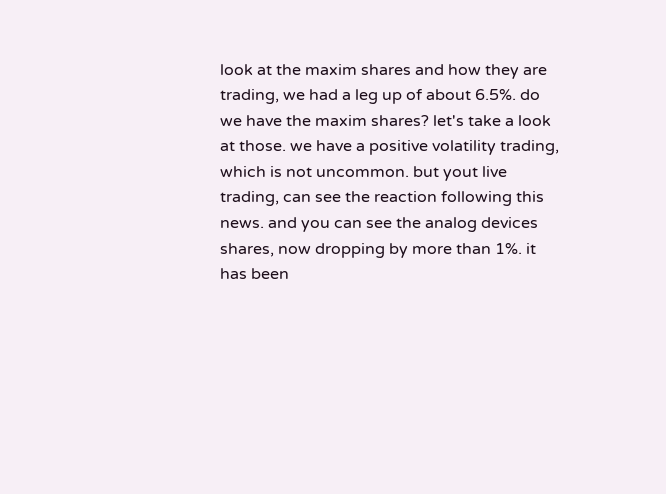look at the maxim shares and how they are trading, we had a leg up of about 6.5%. do we have the maxim shares? let's take a look at those. we have a positive volatility trading, which is not uncommon. but yout live trading, can see the reaction following this news. and you can see the analog devices shares, now dropping by more than 1%. it has been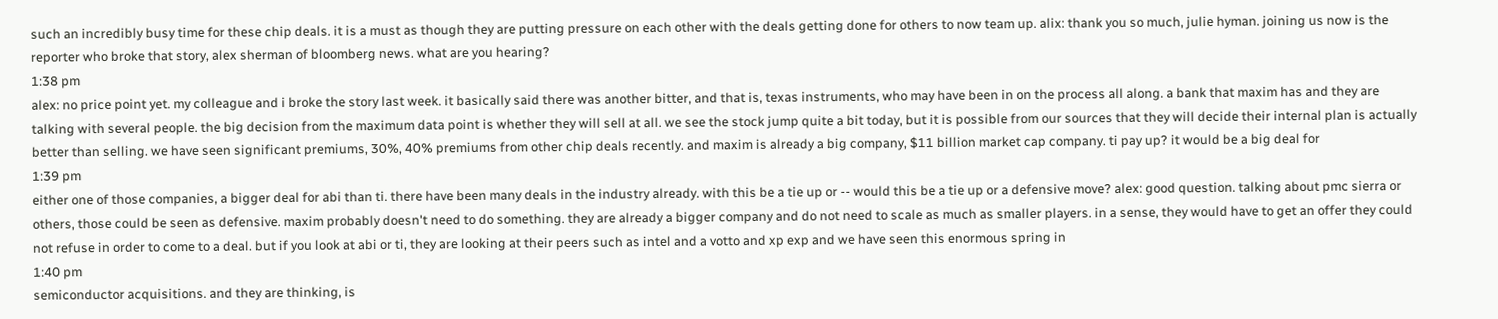such an incredibly busy time for these chip deals. it is a must as though they are putting pressure on each other with the deals getting done for others to now team up. alix: thank you so much, julie hyman. joining us now is the reporter who broke that story, alex sherman of bloomberg news. what are you hearing?
1:38 pm
alex: no price point yet. my colleague and i broke the story last week. it basically said there was another bitter, and that is, texas instruments, who may have been in on the process all along. a bank that maxim has and they are talking with several people. the big decision from the maximum data point is whether they will sell at all. we see the stock jump quite a bit today, but it is possible from our sources that they will decide their internal plan is actually better than selling. we have seen significant premiums, 30%, 40% premiums from other chip deals recently. and maxim is already a big company, $11 billion market cap company. ti pay up? it would be a big deal for
1:39 pm
either one of those companies, a bigger deal for abi than ti. there have been many deals in the industry already. with this be a tie up or -- would this be a tie up or a defensive move? alex: good question. talking about pmc sierra or others, those could be seen as defensive. maxim probably doesn't need to do something. they are already a bigger company and do not need to scale as much as smaller players. in a sense, they would have to get an offer they could not refuse in order to come to a deal. but if you look at abi or ti, they are looking at their peers such as intel and a votto and xp exp and we have seen this enormous spring in
1:40 pm
semiconductor acquisitions. and they are thinking, is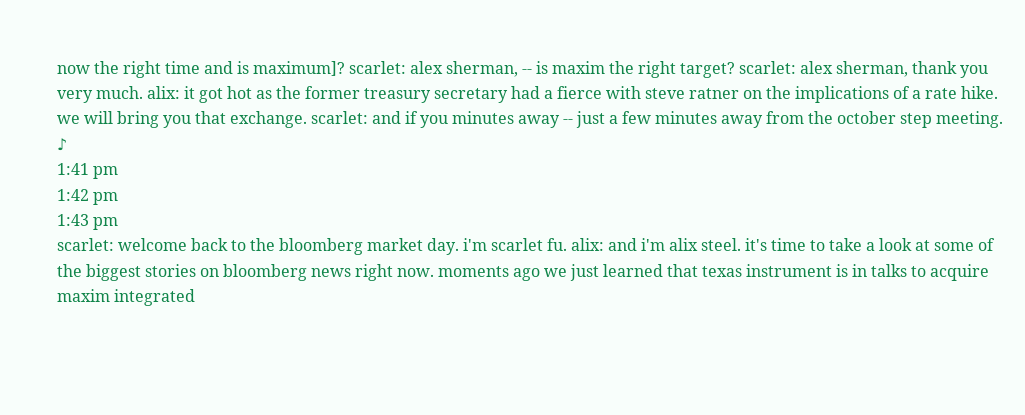now the right time and is maximum]? scarlet: alex sherman, -- is maxim the right target? scarlet: alex sherman, thank you very much. alix: it got hot as the former treasury secretary had a fierce with steve ratner on the implications of a rate hike. we will bring you that exchange. scarlet: and if you minutes away -- just a few minutes away from the october step meeting. ♪
1:41 pm
1:42 pm
1:43 pm
scarlet: welcome back to the bloomberg market day. i'm scarlet fu. alix: and i'm alix steel. it's time to take a look at some of the biggest stories on bloomberg news right now. moments ago we just learned that texas instrument is in talks to acquire maxim integrated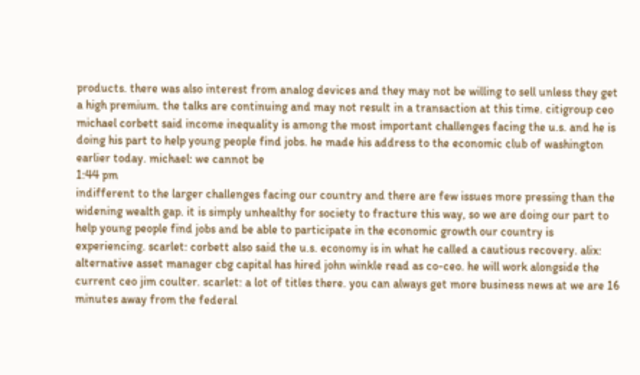products. there was also interest from analog devices and they may not be willing to sell unless they get a high premium. the talks are continuing and may not result in a transaction at this time. citigroup ceo michael corbett said income inequality is among the most important challenges facing the u.s. and he is doing his part to help young people find jobs. he made his address to the economic club of washington earlier today. michael: we cannot be
1:44 pm
indifferent to the larger challenges facing our country and there are few issues more pressing than the widening wealth gap. it is simply unhealthy for society to fracture this way, so we are doing our part to help young people find jobs and be able to participate in the economic growth our country is experiencing. scarlet: corbett also said the u.s. economy is in what he called a cautious recovery. alix: alternative asset manager cbg capital has hired john winkle read as co-ceo. he will work alongside the current ceo jim coulter. scarlet: a lot of titles there. you can always get more business news at we are 16 minutes away from the federal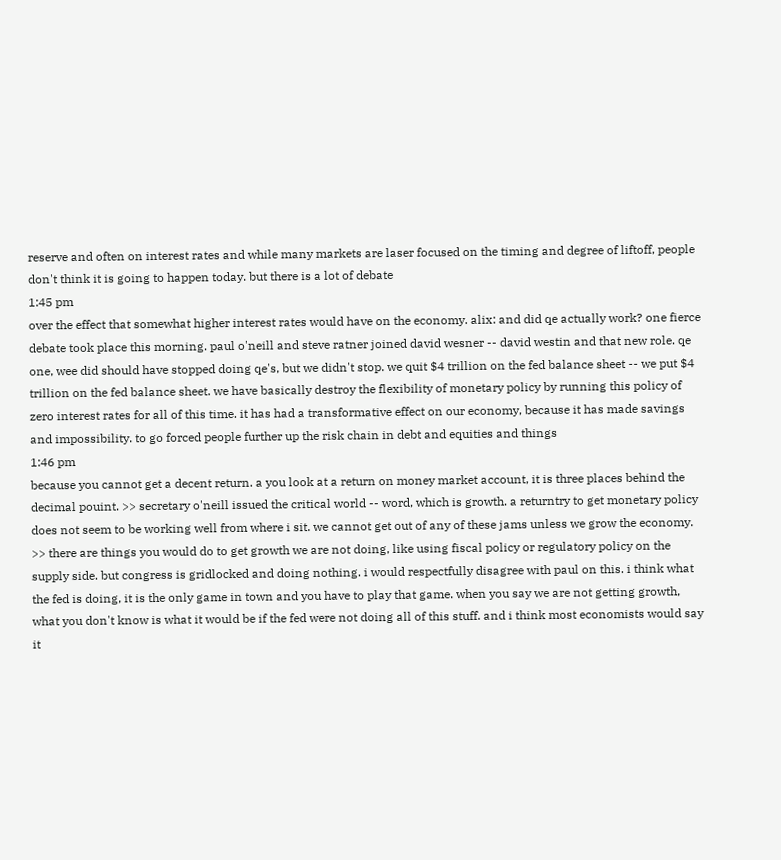reserve and often on interest rates and while many markets are laser focused on the timing and degree of liftoff, people don't think it is going to happen today. but there is a lot of debate
1:45 pm
over the effect that somewhat higher interest rates would have on the economy. alix: and did qe actually work? one fierce debate took place this morning. paul o'neill and steve ratner joined david wesner -- david westin and that new role. qe one, wee did should have stopped doing qe's, but we didn't stop. we quit $4 trillion on the fed balance sheet -- we put $4 trillion on the fed balance sheet. we have basically destroy the flexibility of monetary policy by running this policy of zero interest rates for all of this time. it has had a transformative effect on our economy, because it has made savings and impossibility. to go forced people further up the risk chain in debt and equities and things
1:46 pm
because you cannot get a decent return. a you look at a return on money market account, it is three places behind the decimal pouint. >> secretary o'neill issued the critical world -- word, which is growth. a returntry to get monetary policy does not seem to be working well from where i sit. we cannot get out of any of these jams unless we grow the economy. >> there are things you would do to get growth we are not doing, like using fiscal policy or regulatory policy on the supply side. but congress is gridlocked and doing nothing. i would respectfully disagree with paul on this. i think what the fed is doing, it is the only game in town and you have to play that game. when you say we are not getting growth, what you don't know is what it would be if the fed were not doing all of this stuff. and i think most economists would say it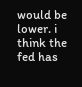would be lower. i think the fed has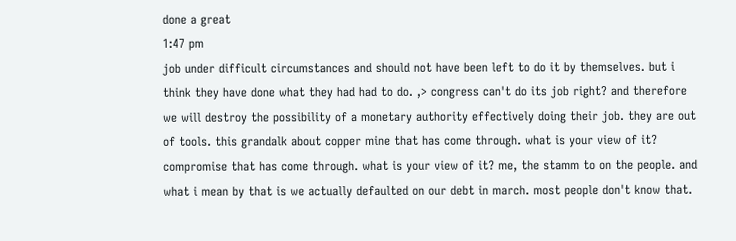done a great
1:47 pm
job under difficult circumstances and should not have been left to do it by themselves. but i think they have done what they had had to do. ,> congress can't do its job right? and therefore we will destroy the possibility of a monetary authority effectively doing their job. they are out of tools. this grandalk about copper mine that has come through. what is your view of it? compromise that has come through. what is your view of it? me, the stamm to on the people. and what i mean by that is we actually defaulted on our debt in march. most people don't know that.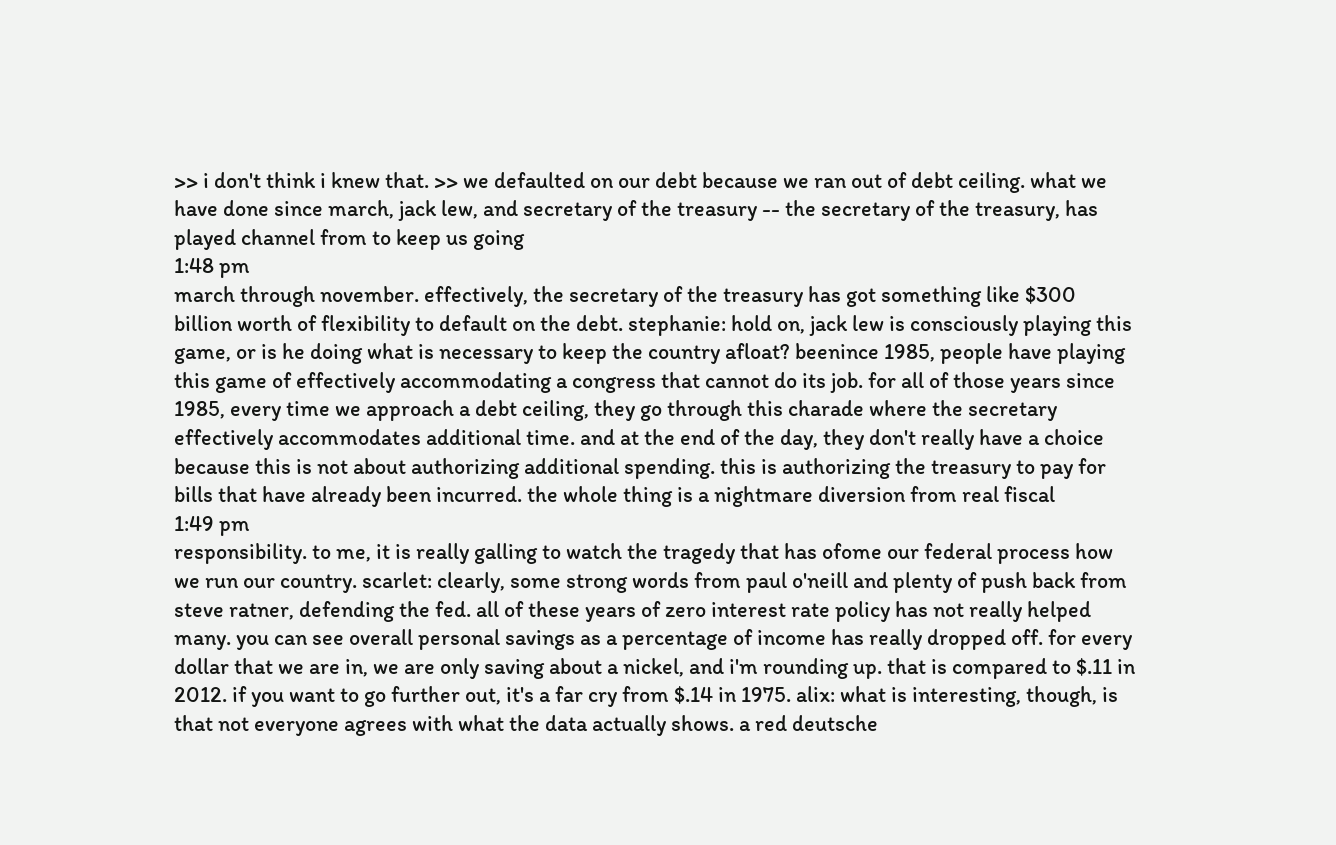>> i don't think i knew that. >> we defaulted on our debt because we ran out of debt ceiling. what we have done since march, jack lew, and secretary of the treasury -- the secretary of the treasury, has played channel from to keep us going
1:48 pm
march through november. effectively, the secretary of the treasury has got something like $300 billion worth of flexibility to default on the debt. stephanie: hold on, jack lew is consciously playing this game, or is he doing what is necessary to keep the country afloat? beenince 1985, people have playing this game of effectively accommodating a congress that cannot do its job. for all of those years since 1985, every time we approach a debt ceiling, they go through this charade where the secretary effectively accommodates additional time. and at the end of the day, they don't really have a choice because this is not about authorizing additional spending. this is authorizing the treasury to pay for bills that have already been incurred. the whole thing is a nightmare diversion from real fiscal
1:49 pm
responsibility. to me, it is really galling to watch the tragedy that has ofome our federal process how we run our country. scarlet: clearly, some strong words from paul o'neill and plenty of push back from steve ratner, defending the fed. all of these years of zero interest rate policy has not really helped many. you can see overall personal savings as a percentage of income has really dropped off. for every dollar that we are in, we are only saving about a nickel, and i'm rounding up. that is compared to $.11 in 2012. if you want to go further out, it's a far cry from $.14 in 1975. alix: what is interesting, though, is that not everyone agrees with what the data actually shows. a red deutsche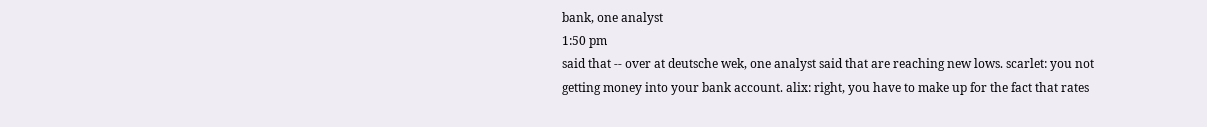bank, one analyst
1:50 pm
said that -- over at deutsche wek, one analyst said that are reaching new lows. scarlet: you not getting money into your bank account. alix: right, you have to make up for the fact that rates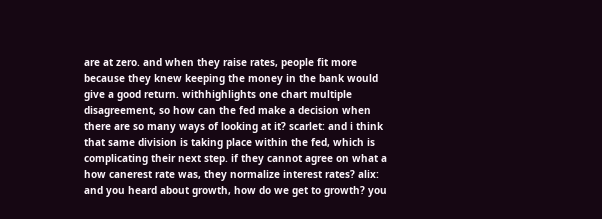are at zero. and when they raise rates, people fit more because they knew keeping the money in the bank would give a good return. withhighlights one chart multiple disagreement, so how can the fed make a decision when there are so many ways of looking at it? scarlet: and i think that same division is taking place within the fed, which is complicating their next step. if they cannot agree on what a how canerest rate was, they normalize interest rates? alix: and you heard about growth, how do we get to growth? you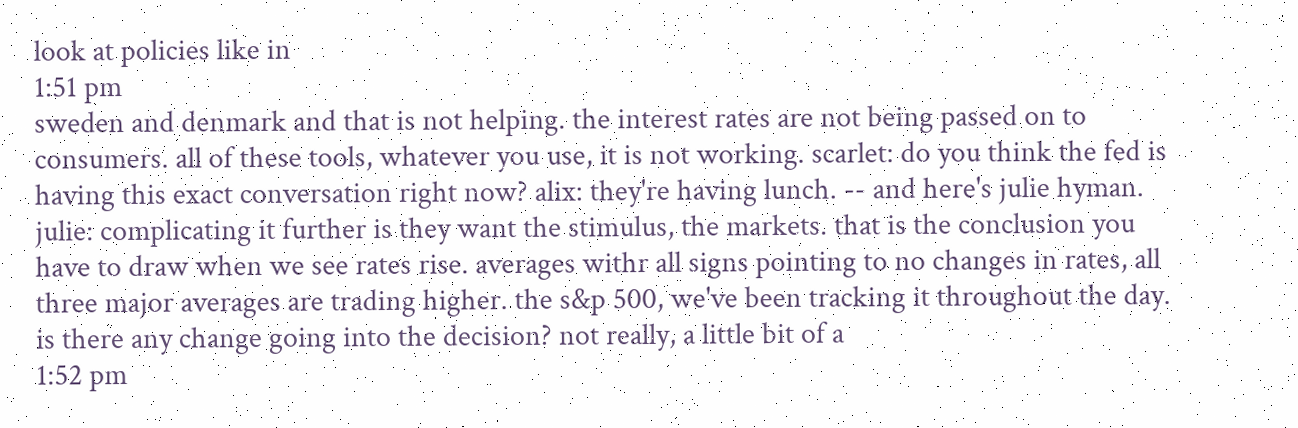look at policies like in
1:51 pm
sweden and denmark and that is not helping. the interest rates are not being passed on to consumers. all of these tools, whatever you use, it is not working. scarlet: do you think the fed is having this exact conversation right now? alix: they're having lunch. -- and here's julie hyman. julie: complicating it further is they want the stimulus, the markets. that is the conclusion you have to draw when we see rates rise. averages withr all signs pointing to no changes in rates, all three major averages are trading higher. the s&p 500, we've been tracking it throughout the day. is there any change going into the decision? not really, a little bit of a
1:52 pm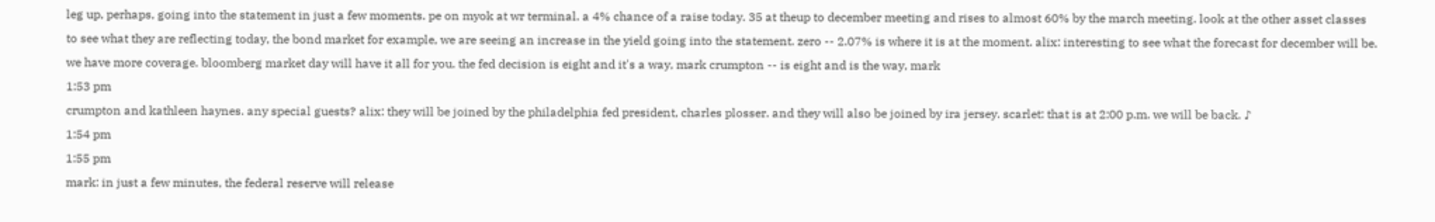leg up, perhaps, going into the statement in just a few moments. pe on myok at wr terminal. a 4% chance of a raise today. 35 at theup to december meeting and rises to almost 60% by the march meeting. look at the other asset classes to see what they are reflecting today, the bond market for example, we are seeing an increase in the yield going into the statement. zero -- 2.07% is where it is at the moment. alix: interesting to see what the forecast for december will be. we have more coverage. bloomberg market day will have it all for you. the fed decision is eight and it's a way, mark crumpton -- is eight and is the way, mark
1:53 pm
crumpton and kathleen haynes. any special guests? alix: they will be joined by the philadelphia fed president, charles plosser. and they will also be joined by ira jersey. scarlet: that is at 2:00 p.m. we will be back. ♪
1:54 pm
1:55 pm
mark: in just a few minutes, the federal reserve will release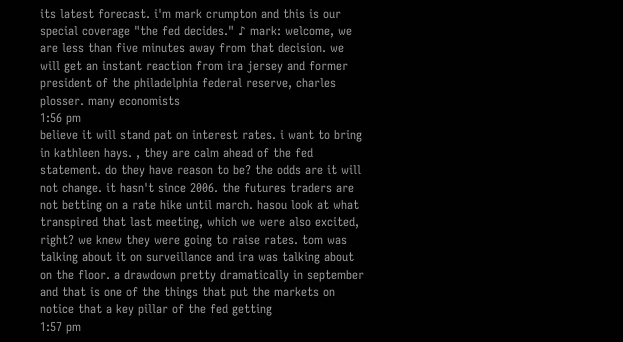its latest forecast. i'm mark crumpton and this is our special coverage "the fed decides." ♪ mark: welcome, we are less than five minutes away from that decision. we will get an instant reaction from ira jersey and former president of the philadelphia federal reserve, charles plosser. many economists
1:56 pm
believe it will stand pat on interest rates. i want to bring in kathleen hays. , they are calm ahead of the fed statement. do they have reason to be? the odds are it will not change. it hasn't since 2006. the futures traders are not betting on a rate hike until march. hasou look at what transpired that last meeting, which we were also excited, right? we knew they were going to raise rates. tom was talking about it on surveillance and ira was talking about on the floor. a drawdown pretty dramatically in september and that is one of the things that put the markets on notice that a key pillar of the fed getting
1:57 pm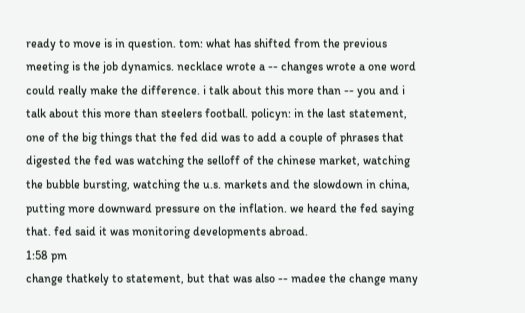ready to move is in question. tom: what has shifted from the previous meeting is the job dynamics. necklace wrote a -- changes wrote a one word could really make the difference. i talk about this more than -- you and i talk about this more than steelers football. policyn: in the last statement, one of the big things that the fed did was to add a couple of phrases that digested the fed was watching the selloff of the chinese market, watching the bubble bursting, watching the u.s. markets and the slowdown in china, putting more downward pressure on the inflation. we heard the fed saying that. fed said it was monitoring developments abroad.
1:58 pm
change thatkely to statement, but that was also -- madee the change many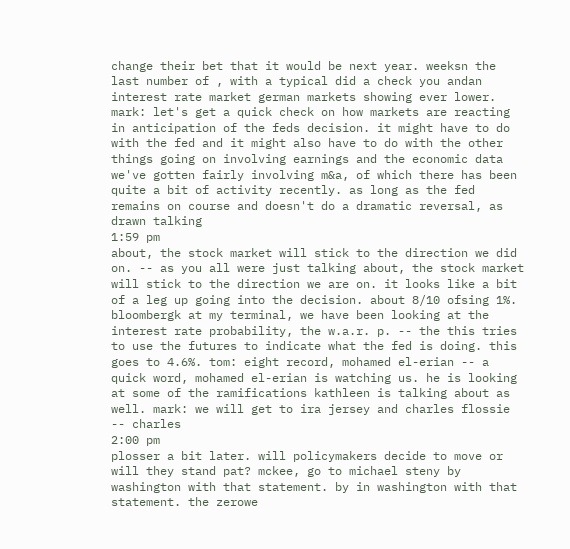change their bet that it would be next year. weeksn the last number of , with a typical did a check you andan interest rate market german markets showing ever lower. mark: let's get a quick check on how markets are reacting in anticipation of the feds decision. it might have to do with the fed and it might also have to do with the other things going on involving earnings and the economic data we've gotten fairly involving m&a, of which there has been quite a bit of activity recently. as long as the fed remains on course and doesn't do a dramatic reversal, as drawn talking
1:59 pm
about, the stock market will stick to the direction we did on. -- as you all were just talking about, the stock market will stick to the direction we are on. it looks like a bit of a leg up going into the decision. about 8/10 ofsing 1%. bloombergk at my terminal, we have been looking at the interest rate probability, the w.a.r. p. -- the this tries to use the futures to indicate what the fed is doing. this goes to 4.6%. tom: eight record, mohamed el-erian -- a quick word, mohamed el-erian is watching us. he is looking at some of the ramifications kathleen is talking about as well. mark: we will get to ira jersey and charles flossie -- charles
2:00 pm
plosser a bit later. will policymakers decide to move or will they stand pat? mckee, go to michael steny by washington with that statement. by in washington with that statement. the zerowe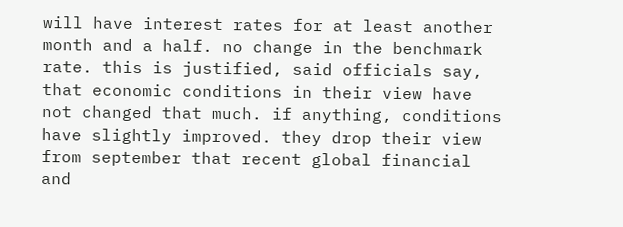will have interest rates for at least another month and a half. no change in the benchmark rate. this is justified, said officials say, that economic conditions in their view have not changed that much. if anything, conditions have slightly improved. they drop their view from september that recent global financial and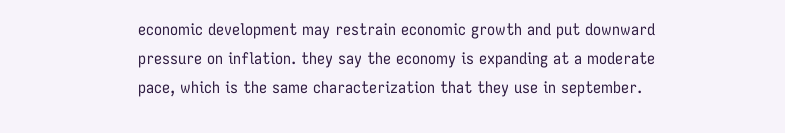economic development may restrain economic growth and put downward pressure on inflation. they say the economy is expanding at a moderate pace, which is the same characterization that they use in september.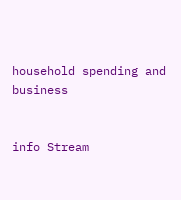household spending and business


info Stream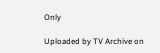Only

Uploaded by TV Archive on